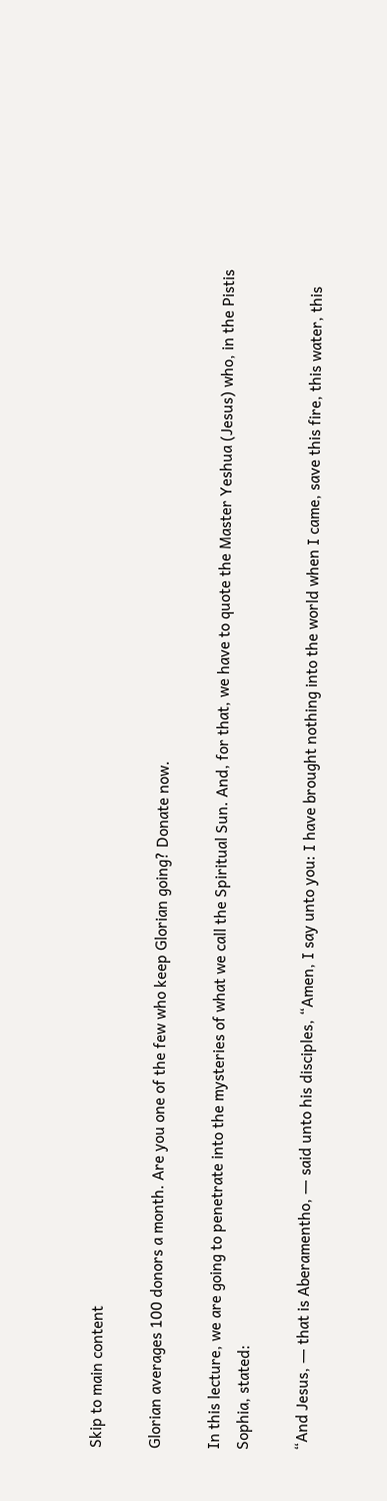Skip to main content

Glorian averages 100 donors a month. Are you one of the few who keep Glorian going? Donate now.

In this lecture, we are going to penetrate into the mysteries of what we call the Spiritual Sun. And, for that, we have to quote the Master Yeshua (Jesus) who, in the Pistis Sophia, stated:

“And Jesus, ― that is Aberamentho, ― said unto his disciples, “Amen, I say unto you: I have brought nothing into the world when I came, save this fire, this water, this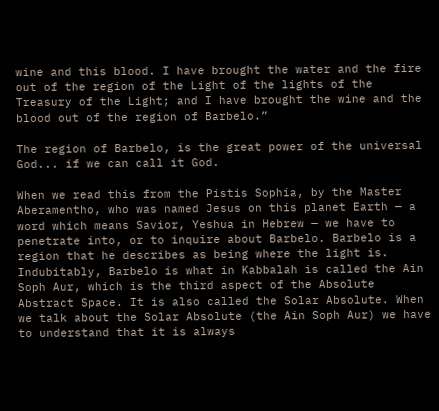wine and this blood. I have brought the water and the fire out of the region of the Light of the lights of the Treasury of the Light; and I have brought the wine and the blood out of the region of Barbelo.”

The region of Barbelo, is the great power of the universal God... if we can call it God.

When we read this from the Pistis Sophia, by the Master Aberamentho, who was named Jesus on this planet Earth — a word which means Savior, Yeshua in Hebrew — we have to penetrate into, or to inquire about Barbelo. Barbelo is a region that he describes as being where the light is. Indubitably, Barbelo is what in Kabbalah is called the Ain Soph Aur, which is the third aspect of the Absolute Abstract Space. It is also called the Solar Absolute. When we talk about the Solar Absolute (the Ain Soph Aur) we have to understand that it is always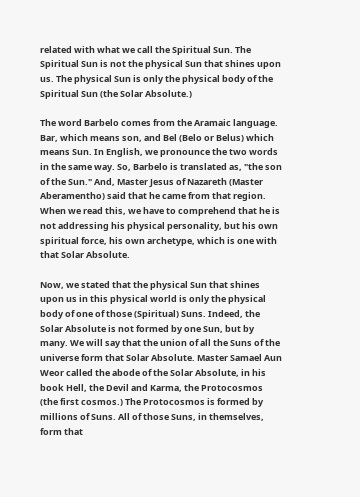related with what we call the Spiritual Sun. The Spiritual Sun is not the physical Sun that shines upon us. The physical Sun is only the physical body of the Spiritual Sun (the Solar Absolute.)

The word Barbelo comes from the Aramaic language. Bar, which means son, and Bel (Belo or Belus) which means Sun. In English, we pronounce the two words in the same way. So, Barbelo is translated as, "the son of the Sun." And, Master Jesus of Nazareth (Master Aberamentho) said that he came from that region. When we read this, we have to comprehend that he is not addressing his physical personality, but his own spiritual force, his own archetype, which is one with that Solar Absolute.

Now, we stated that the physical Sun that shines upon us in this physical world is only the physical body of one of those (Spiritual) Suns. Indeed, the Solar Absolute is not formed by one Sun, but by many. We will say that the union of all the Suns of the universe form that Solar Absolute. Master Samael Aun Weor called the abode of the Solar Absolute, in his book Hell, the Devil and Karma, the Protocosmos (the first cosmos.) The Protocosmos is formed by millions of Suns. All of those Suns, in themselves, form that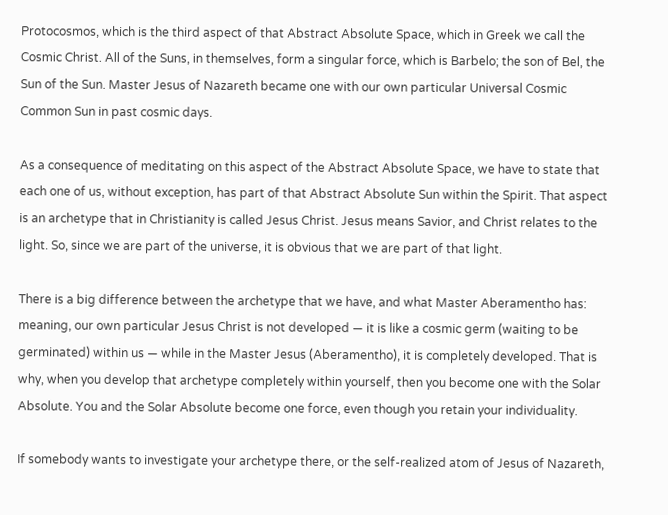Protocosmos, which is the third aspect of that Abstract Absolute Space, which in Greek we call the Cosmic Christ. All of the Suns, in themselves, form a singular force, which is Barbelo; the son of Bel, the Sun of the Sun. Master Jesus of Nazareth became one with our own particular Universal Cosmic Common Sun in past cosmic days.

As a consequence of meditating on this aspect of the Abstract Absolute Space, we have to state that each one of us, without exception, has part of that Abstract Absolute Sun within the Spirit. That aspect is an archetype that in Christianity is called Jesus Christ. Jesus means Savior, and Christ relates to the light. So, since we are part of the universe, it is obvious that we are part of that light.

There is a big difference between the archetype that we have, and what Master Aberamentho has: meaning, our own particular Jesus Christ is not developed — it is like a cosmic germ (waiting to be germinated) within us — while in the Master Jesus (Aberamentho), it is completely developed. That is why, when you develop that archetype completely within yourself, then you become one with the Solar Absolute. You and the Solar Absolute become one force, even though you retain your individuality.

If somebody wants to investigate your archetype there, or the self-realized atom of Jesus of Nazareth,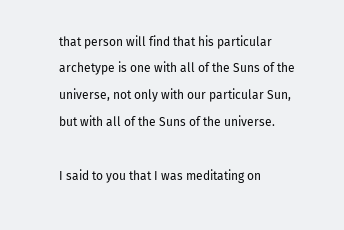that person will find that his particular archetype is one with all of the Suns of the universe, not only with our particular Sun, but with all of the Suns of the universe.

I said to you that I was meditating on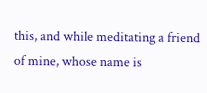this, and while meditating a friend of mine, whose name is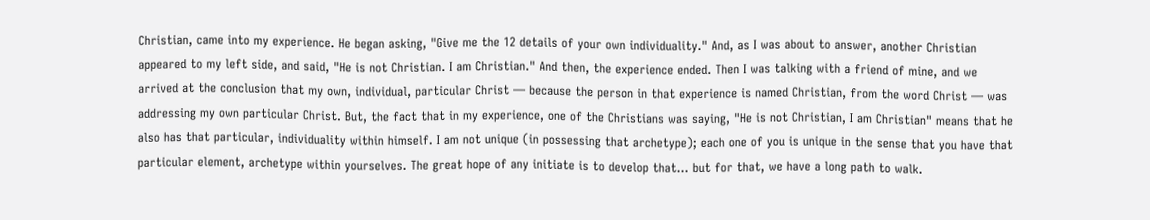Christian, came into my experience. He began asking, "Give me the 12 details of your own individuality." And, as I was about to answer, another Christian appeared to my left side, and said, "He is not Christian. I am Christian." And then, the experience ended. Then I was talking with a friend of mine, and we arrived at the conclusion that my own, individual, particular Christ — because the person in that experience is named Christian, from the word Christ — was addressing my own particular Christ. But, the fact that in my experience, one of the Christians was saying, "He is not Christian, I am Christian" means that he also has that particular, individuality within himself. I am not unique (in possessing that archetype); each one of you is unique in the sense that you have that particular element, archetype within yourselves. The great hope of any initiate is to develop that... but for that, we have a long path to walk.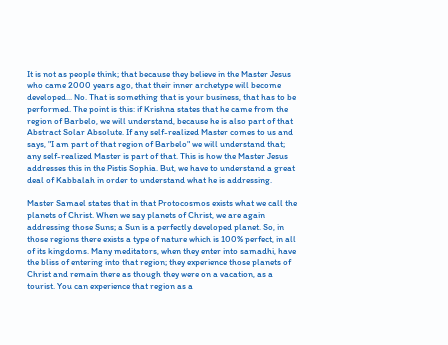It is not as people think; that because they believe in the Master Jesus who came 2000 years ago, that their inner archetype will become developed... No. That is something that is your business, that has to be performed. The point is this: if Krishna states that he came from the region of Barbelo, we will understand, because he is also part of that Abstract Solar Absolute. If any self-realized Master comes to us and says, "I am part of that region of Barbelo" we will understand that; any self-realized Master is part of that. This is how the Master Jesus addresses this in the Pistis Sophia. But, we have to understand a great deal of Kabbalah in order to understand what he is addressing.

Master Samael states that in that Protocosmos exists what we call the planets of Christ. When we say planets of Christ, we are again addressing those Suns; a Sun is a perfectly developed planet. So, in those regions there exists a type of nature which is 100% perfect, in all of its kingdoms. Many meditators, when they enter into samadhi, have the bliss of entering into that region; they experience those planets of Christ and remain there as though they were on a vacation, as a tourist. You can experience that region as a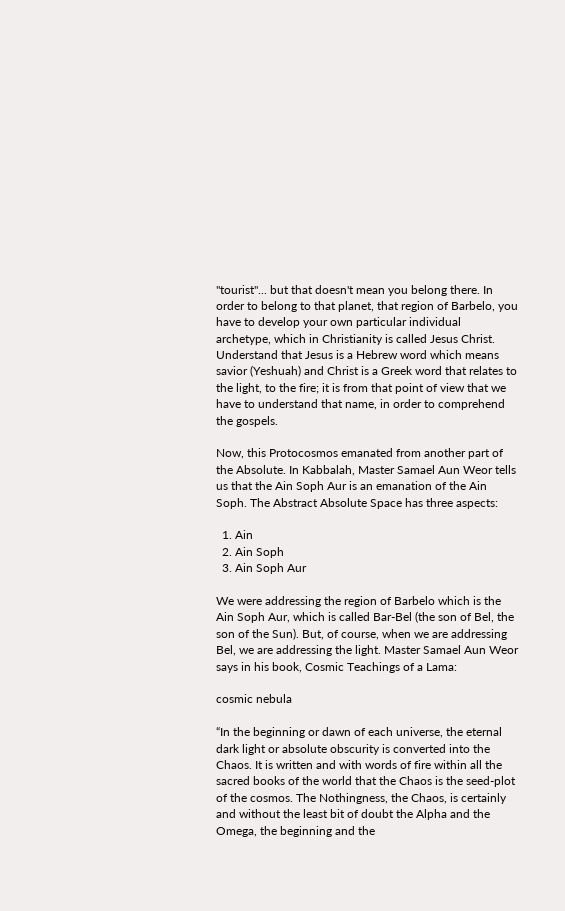"tourist"... but that doesn't mean you belong there. In order to belong to that planet, that region of Barbelo, you have to develop your own particular individual archetype, which in Christianity is called Jesus Christ. Understand that Jesus is a Hebrew word which means savior (Yeshuah) and Christ is a Greek word that relates to the light, to the fire; it is from that point of view that we have to understand that name, in order to comprehend the gospels.

Now, this Protocosmos emanated from another part of the Absolute. In Kabbalah, Master Samael Aun Weor tells us that the Ain Soph Aur is an emanation of the Ain Soph. The Abstract Absolute Space has three aspects:

  1. Ain
  2. Ain Soph
  3. Ain Soph Aur

We were addressing the region of Barbelo which is the Ain Soph Aur, which is called Bar-Bel (the son of Bel, the son of the Sun). But, of course, when we are addressing Bel, we are addressing the light. Master Samael Aun Weor says in his book, Cosmic Teachings of a Lama:

cosmic nebula

“In the beginning or dawn of each universe, the eternal dark light or absolute obscurity is converted into the Chaos. It is written and with words of fire within all the sacred books of the world that the Chaos is the seed-plot of the cosmos. The Nothingness, the Chaos, is certainly and without the least bit of doubt the Alpha and the Omega, the beginning and the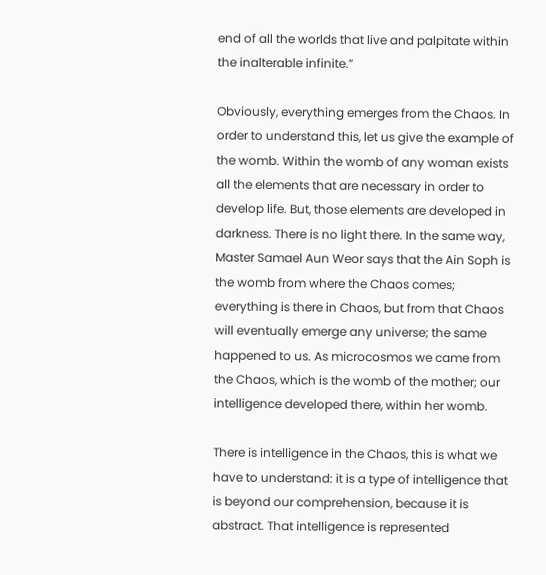end of all the worlds that live and palpitate within the inalterable infinite.”

Obviously, everything emerges from the Chaos. In order to understand this, let us give the example of the womb. Within the womb of any woman exists all the elements that are necessary in order to develop life. But, those elements are developed in darkness. There is no light there. In the same way, Master Samael Aun Weor says that the Ain Soph is the womb from where the Chaos comes; everything is there in Chaos, but from that Chaos will eventually emerge any universe; the same happened to us. As microcosmos we came from the Chaos, which is the womb of the mother; our intelligence developed there, within her womb.

There is intelligence in the Chaos, this is what we have to understand: it is a type of intelligence that is beyond our comprehension, because it is abstract. That intelligence is represented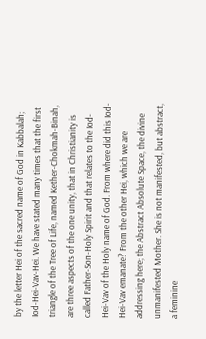by the letter Hei of the sacred name of God in Kabbalah; Iod-Hei-Vav-Hei. We have stated many times that the first triangle of the Tree of Life, named Kether-Chokmah-Binah, are three aspects of the one unity, that in Christianity is called Father-Son-Holy Spirit and that relates to the Iod-Hei-Vav of the Holy name of God. From where did this Iod-Hei-Vav emanate? From the other Hei, which we are addressing here; the Abstract Absolute Space, the divine unmanifested Mother. She is not manifested, but abstract, a feminine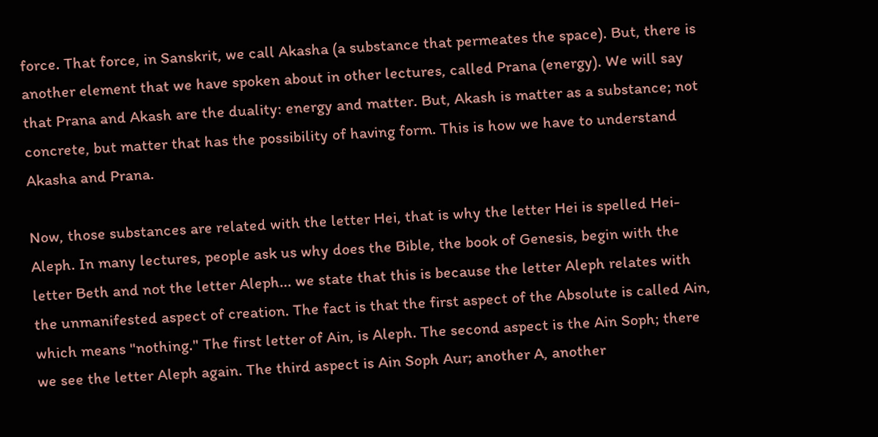force. That force, in Sanskrit, we call Akasha (a substance that permeates the space). But, there is another element that we have spoken about in other lectures, called Prana (energy). We will say that Prana and Akash are the duality: energy and matter. But, Akash is matter as a substance; not concrete, but matter that has the possibility of having form. This is how we have to understand Akasha and Prana.

Now, those substances are related with the letter Hei, that is why the letter Hei is spelled Hei-Aleph. In many lectures, people ask us why does the Bible, the book of Genesis, begin with the letter Beth and not the letter Aleph... we state that this is because the letter Aleph relates with the unmanifested aspect of creation. The fact is that the first aspect of the Absolute is called Ain, which means "nothing." The first letter of Ain, is Aleph. The second aspect is the Ain Soph; there we see the letter Aleph again. The third aspect is Ain Soph Aur; another A, another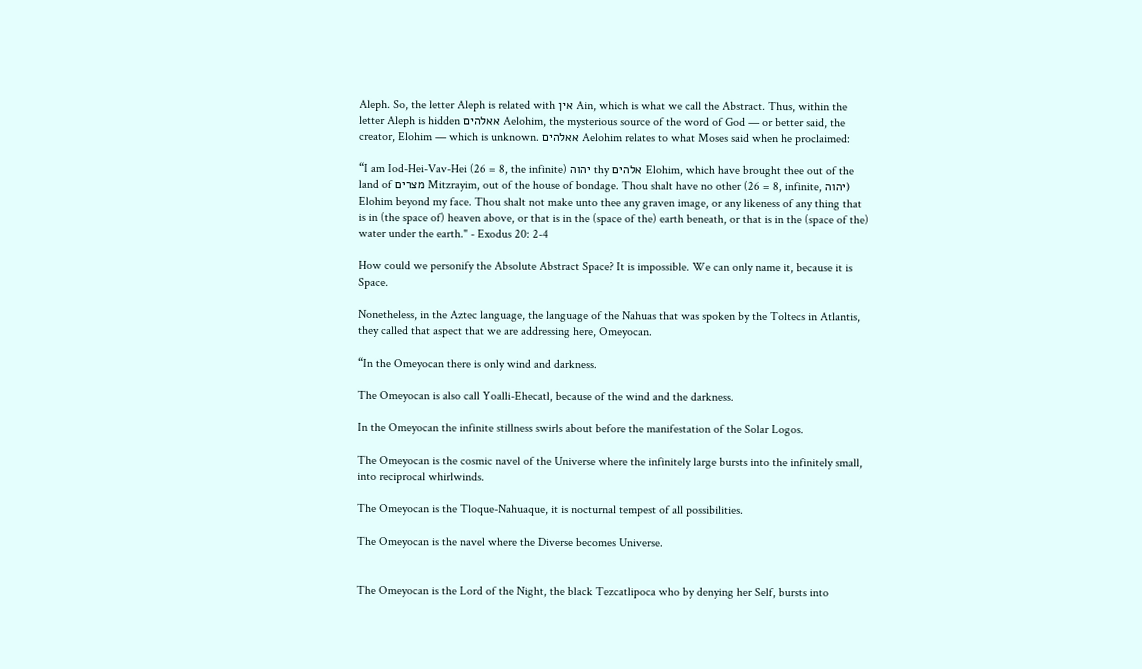Aleph. So, the letter Aleph is related with אין Ain, which is what we call the Abstract. Thus, within the letter Aleph is hidden אאלהים Aelohim, the mysterious source of the word of God — or better said, the creator, Elohim — which is unknown. אאלהים Aelohim relates to what Moses said when he proclaimed:

“I am Iod-Hei-Vav-Hei (26 = 8, the infinite) יהוה thy אלהים Elohim, which have brought thee out of the land of מצרים Mitzrayim, out of the house of bondage. Thou shalt have no other (26 = 8, infinite, יהוה) Elohim beyond my face. Thou shalt not make unto thee any graven image, or any likeness of any thing that is in (the space of) heaven above, or that is in the (space of the) earth beneath, or that is in the (space of the) water under the earth." - Exodus 20: 2-4

How could we personify the Absolute Abstract Space? It is impossible. We can only name it, because it is Space.

Nonetheless, in the Aztec language, the language of the Nahuas that was spoken by the Toltecs in Atlantis, they called that aspect that we are addressing here, Omeyocan.

“In the Omeyocan there is only wind and darkness.

The Omeyocan is also call Yoalli-Ehecatl, because of the wind and the darkness.

In the Omeyocan the infinite stillness swirls about before the manifestation of the Solar Logos.

The Omeyocan is the cosmic navel of the Universe where the infinitely large bursts into the infinitely small, into reciprocal whirlwinds.

The Omeyocan is the Tloque-Nahuaque, it is nocturnal tempest of all possibilities.

The Omeyocan is the navel where the Diverse becomes Universe.


The Omeyocan is the Lord of the Night, the black Tezcatlipoca who by denying her Self, bursts into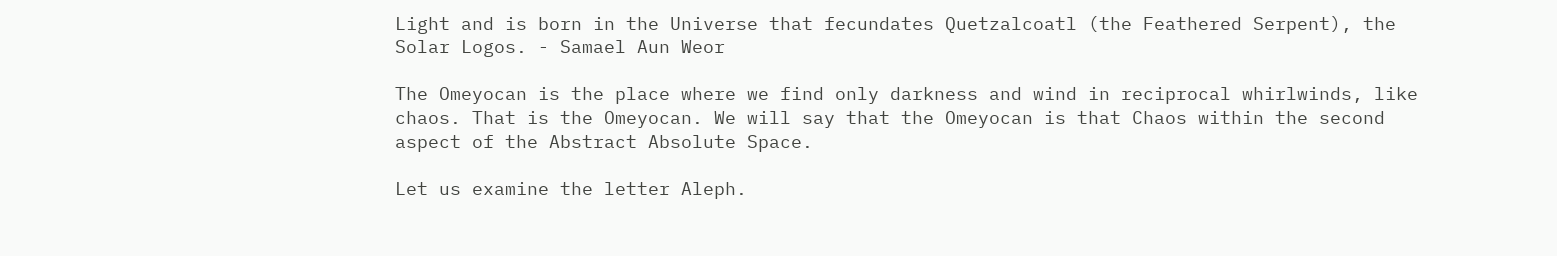Light and is born in the Universe that fecundates Quetzalcoatl (the Feathered Serpent), the Solar Logos. - Samael Aun Weor

The Omeyocan is the place where we find only darkness and wind in reciprocal whirlwinds, like chaos. That is the Omeyocan. We will say that the Omeyocan is that Chaos within the second aspect of the Abstract Absolute Space.

Let us examine the letter Aleph.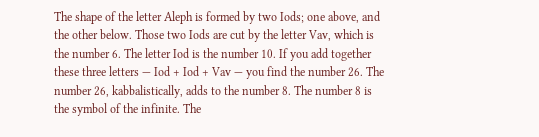The shape of the letter Aleph is formed by two Iods; one above, and the other below. Those two Iods are cut by the letter Vav, which is the number 6. The letter Iod is the number 10. If you add together these three letters — Iod + Iod + Vav — you find the number 26. The number 26, kabbalistically, adds to the number 8. The number 8 is the symbol of the infinite. The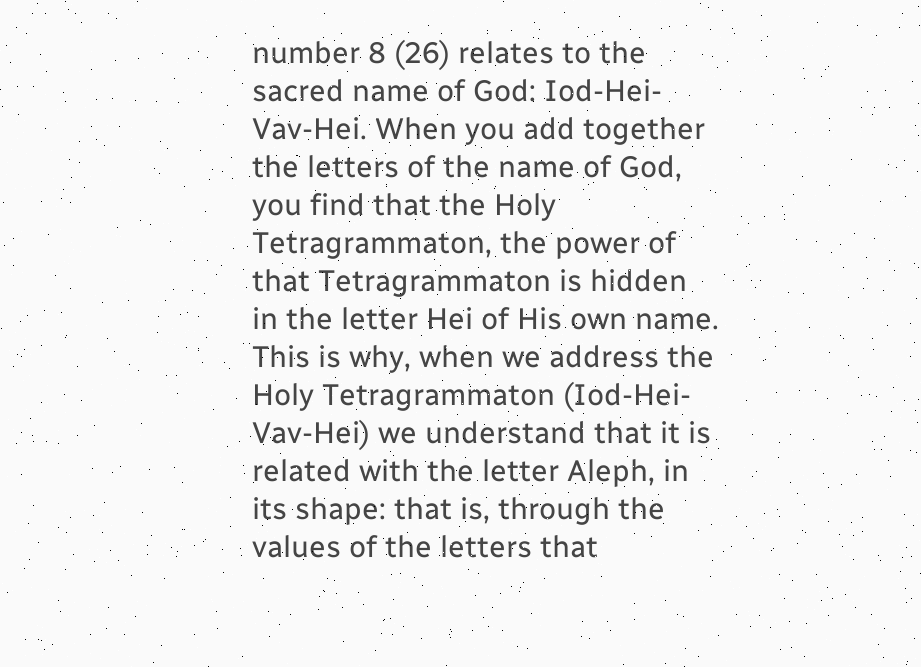number 8 (26) relates to the sacred name of God: Iod-Hei-Vav-Hei. When you add together the letters of the name of God, you find that the Holy Tetragrammaton, the power of that Tetragrammaton is hidden in the letter Hei of His own name. This is why, when we address the Holy Tetragrammaton (Iod-Hei-Vav-Hei) we understand that it is related with the letter Aleph, in its shape: that is, through the values of the letters that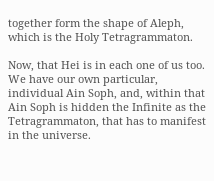together form the shape of Aleph, which is the Holy Tetragrammaton.

Now, that Hei is in each one of us too. We have our own particular, individual Ain Soph, and, within that Ain Soph is hidden the Infinite as the Tetragrammaton, that has to manifest in the universe.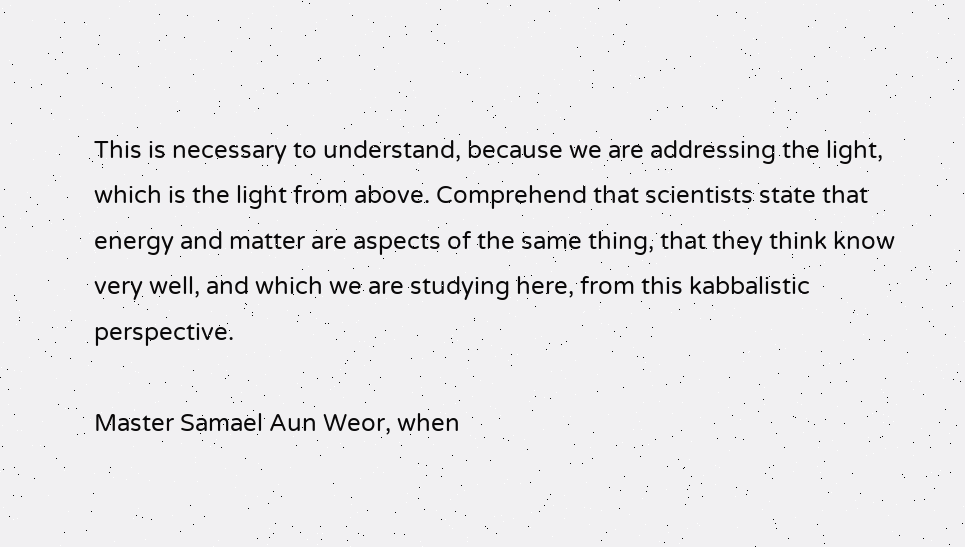This is necessary to understand, because we are addressing the light, which is the light from above. Comprehend that scientists state that energy and matter are aspects of the same thing, that they think know very well, and which we are studying here, from this kabbalistic perspective.

Master Samael Aun Weor, when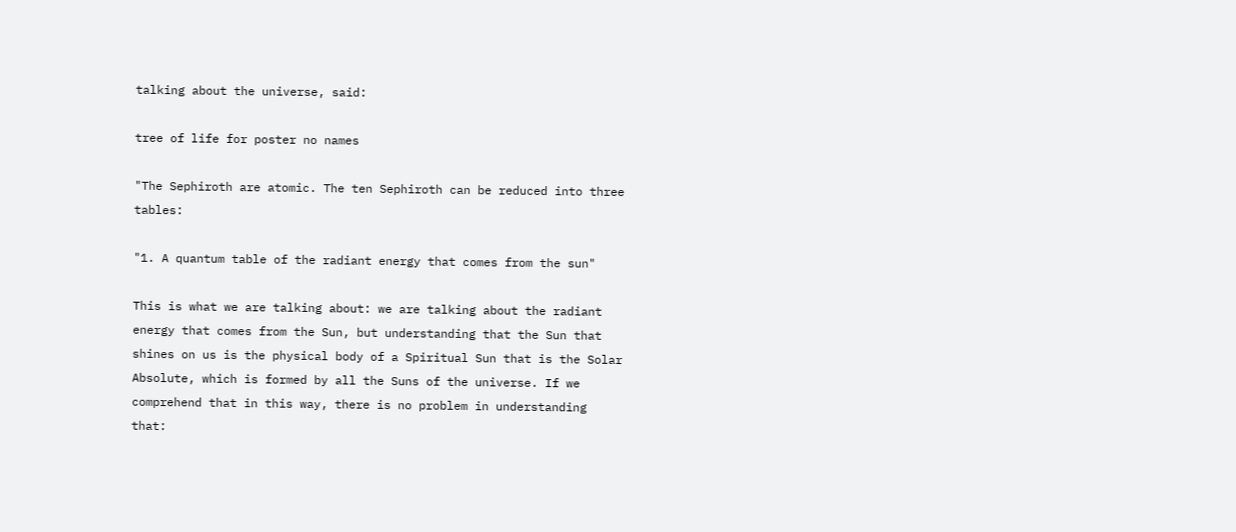talking about the universe, said:

tree of life for poster no names

"The Sephiroth are atomic. The ten Sephiroth can be reduced into three tables:

"1. A quantum table of the radiant energy that comes from the sun"

This is what we are talking about: we are talking about the radiant energy that comes from the Sun, but understanding that the Sun that shines on us is the physical body of a Spiritual Sun that is the Solar Absolute, which is formed by all the Suns of the universe. If we comprehend that in this way, there is no problem in understanding that: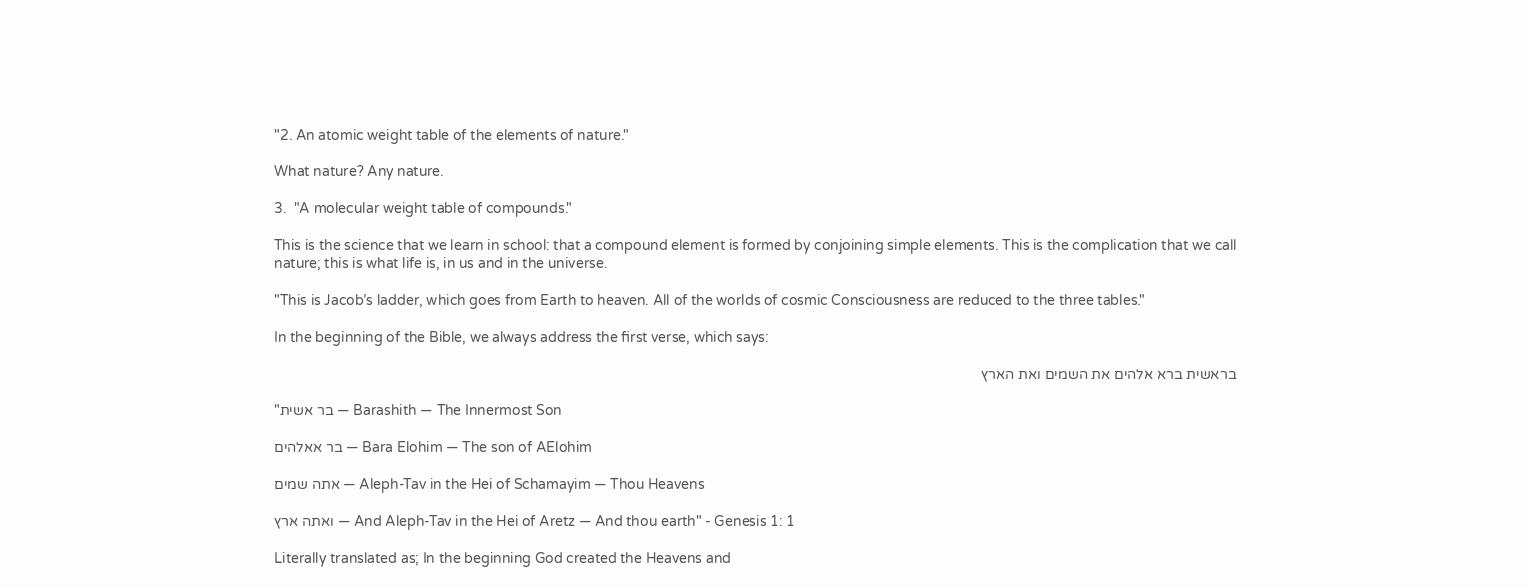"2. An atomic weight table of the elements of nature."

What nature? Any nature.

3.  "A molecular weight table of compounds."

This is the science that we learn in school: that a compound element is formed by conjoining simple elements. This is the complication that we call nature; this is what life is, in us and in the universe.

"This is Jacob’s ladder, which goes from Earth to heaven. All of the worlds of cosmic Consciousness are reduced to the three tables."

In the beginning of the Bible, we always address the first verse, which says:

בראשית ברא אלהים את השמים ואת הארץ

"בר אשית — Barashith — The Innermost Son

בר אאלהים — Bara Elohim — The son of AElohim

אתה שמים — Aleph-Tav in the Hei of Schamayim — Thou Heavens

ואתה ארץ — And Aleph-Tav in the Hei of Aretz — And thou earth" - Genesis 1: 1

Literally translated as; In the beginning God created the Heavens and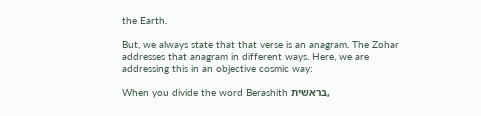the Earth.

But, we always state that that verse is an anagram. The Zohar addresses that anagram in different ways. Here, we are addressing this in an objective cosmic way:

When you divide the word Berashith בראשית,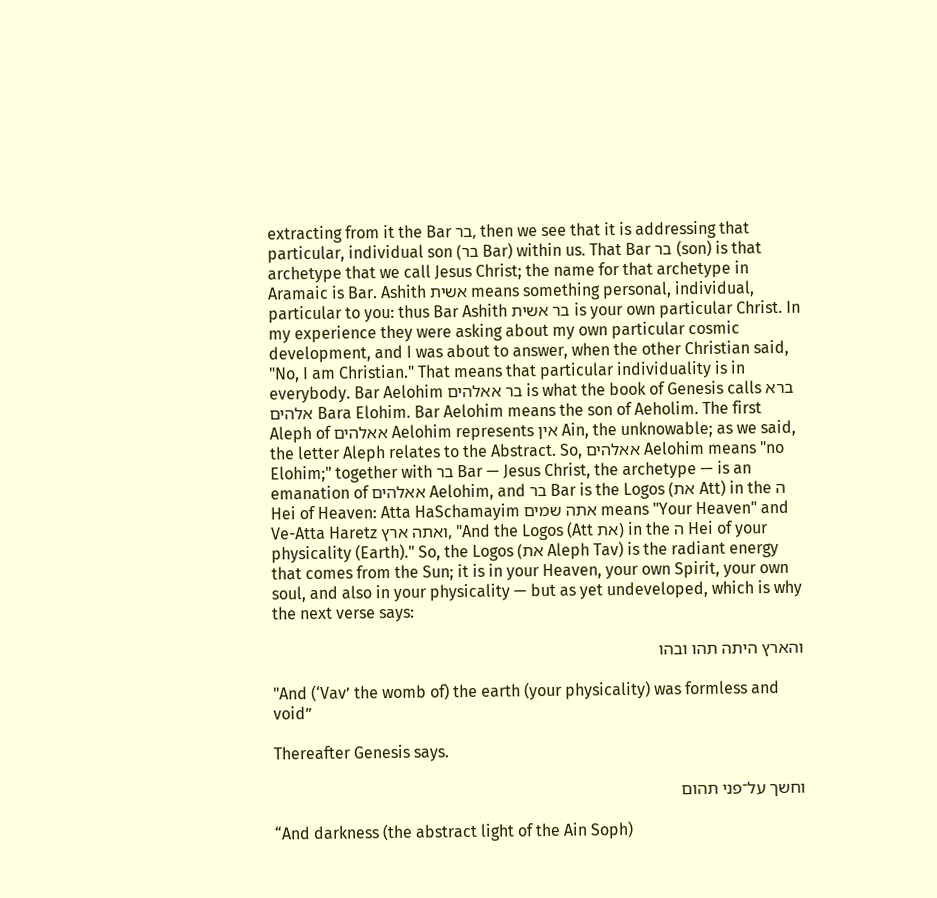extracting from it the Bar בר, then we see that it is addressing that particular, individual son (בר Bar) within us. That Bar בר (son) is that archetype that we call Jesus Christ; the name for that archetype in Aramaic is Bar. Ashith אשית means something personal, individual, particular to you: thus Bar Ashith בר אשית is your own particular Christ. In my experience they were asking about my own particular cosmic development, and I was about to answer, when the other Christian said, "No, I am Christian." That means that particular individuality is in everybody. Bar Aelohim בר אאלהים is what the book of Genesis calls ברא אלהים Bara Elohim. Bar Aelohim means the son of Aeholim. The first Aleph of אאלהים Aelohim represents אין Ain, the unknowable; as we said, the letter Aleph relates to the Abstract. So, אאלהים Aelohim means "no Elohim;" together with בר Bar — Jesus Christ, the archetype — is an emanation of אאלהים Aelohim, and בר Bar is the Logos (את Att) in the ה Hei of Heaven: Atta HaSchamayim אתה שמים means "Your Heaven" and Ve-Atta Haretz ואתה ארץ, "And the Logos (Att את) in the ה Hei of your physicality (Earth)." So, the Logos (את Aleph Tav) is the radiant energy that comes from the Sun; it is in your Heaven, your own Spirit, your own soul, and also in your physicality — but as yet undeveloped, which is why the next verse says:

והארץ היתה תהו ובהו

"And (‘Vav’ the womb of) the earth (your physicality) was formless and void”

Thereafter Genesis says.

וחשך על־פני תהום

“And darkness (the abstract light of the Ain Soph)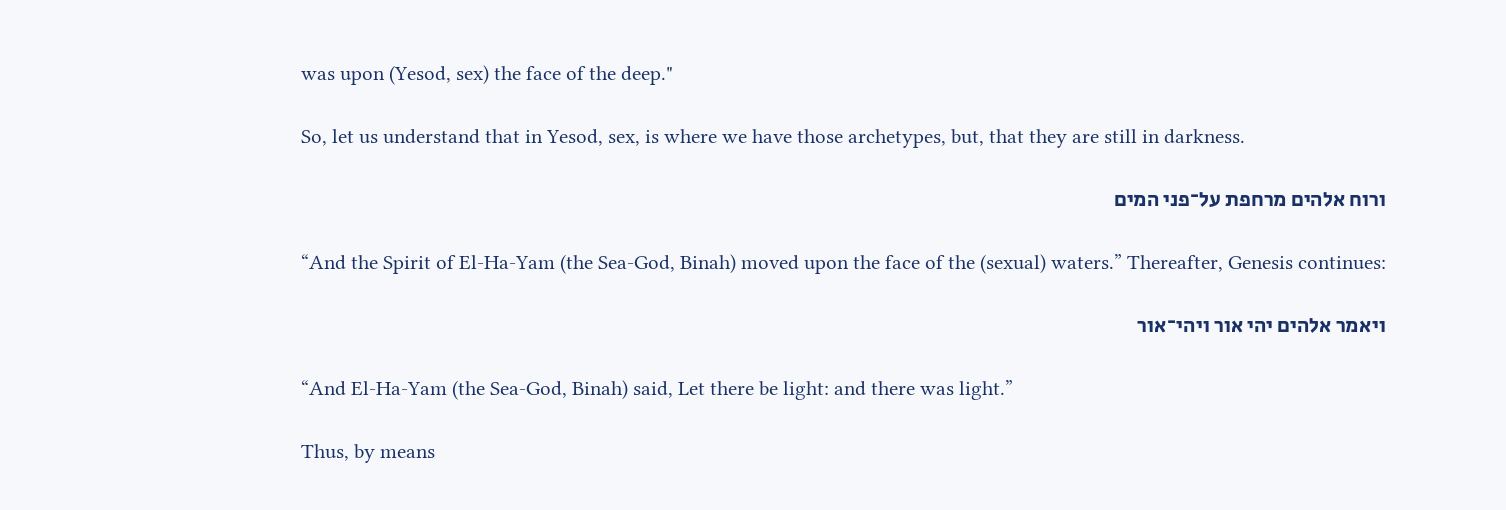was upon (Yesod, sex) the face of the deep."

So, let us understand that in Yesod, sex, is where we have those archetypes, but, that they are still in darkness.

ורוח אלהים מרחפת על־פני המים

“And the Spirit of El-Ha-Yam (the Sea-God, Binah) moved upon the face of the (sexual) waters.” Thereafter, Genesis continues:

ויאמר אלהים יהי אור ויהי־אור

“And El-Ha-Yam (the Sea-God, Binah) said, Let there be light: and there was light.”

Thus, by means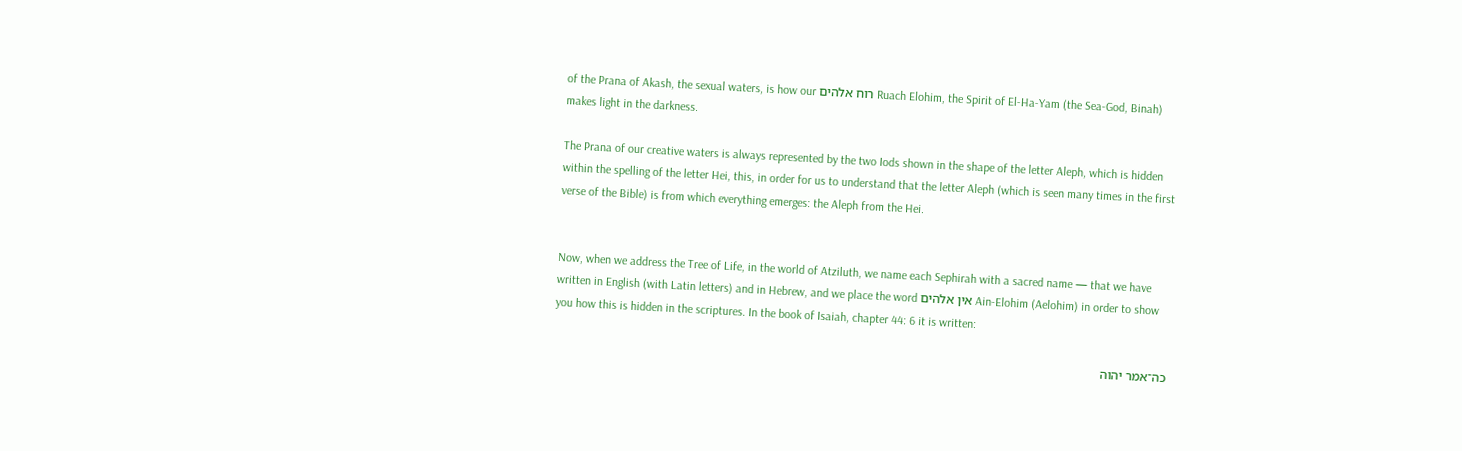of the Prana of Akash, the sexual waters, is how our רוח אלהים Ruach Elohim, the Spirit of El-Ha-Yam (the Sea-God, Binah) makes light in the darkness.

The Prana of our creative waters is always represented by the two Iods shown in the shape of the letter Aleph, which is hidden within the spelling of the letter Hei, this, in order for us to understand that the letter Aleph (which is seen many times in the first verse of the Bible) is from which everything emerges: the Aleph from the Hei.


Now, when we address the Tree of Life, in the world of Atziluth, we name each Sephirah with a sacred name — that we have written in English (with Latin letters) and in Hebrew, and we place the word אין אלהים Ain-Elohim (Aelohim) in order to show you how this is hidden in the scriptures. In the book of Isaiah, chapter 44: 6 it is written:

כה־אמר יהוה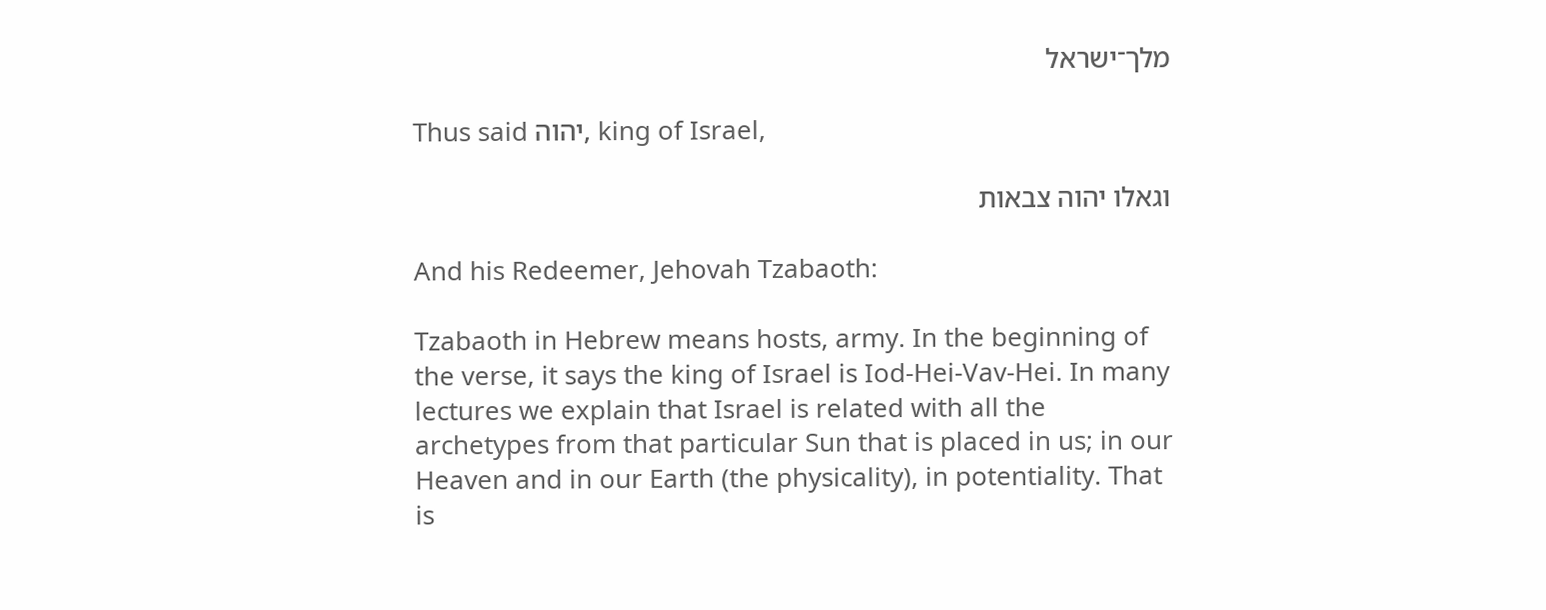מלך־ישראל

Thus said יהוה, king of Israel,

וגאלו יהוה צבאות

And his Redeemer, Jehovah Tzabaoth:

Tzabaoth in Hebrew means hosts, army. In the beginning of the verse, it says the king of Israel is Iod-Hei-Vav-Hei. In many lectures we explain that Israel is related with all the archetypes from that particular Sun that is placed in us; in our Heaven and in our Earth (the physicality), in potentiality. That is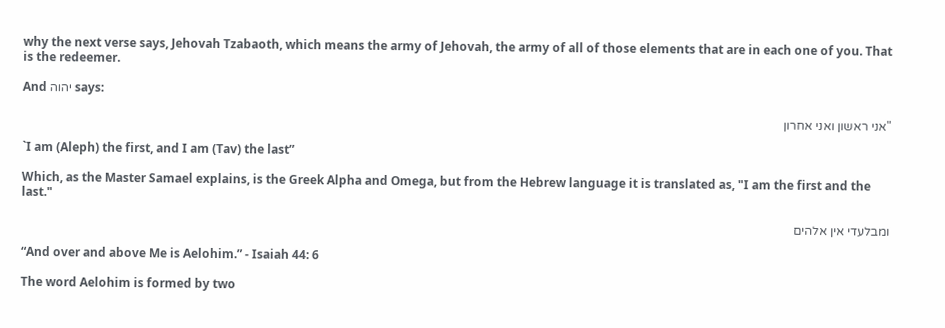why the next verse says, Jehovah Tzabaoth, which means the army of Jehovah, the army of all of those elements that are in each one of you. That is the redeemer.

And יהוה says:

"אני ראשון ואני אחרון

`I am (Aleph) the first, and I am (Tav) the last”

Which, as the Master Samael explains, is the Greek Alpha and Omega, but from the Hebrew language it is translated as, "I am the first and the last."

ומבלעדי אין אלהים

“And over and above Me is Aelohim.” - Isaiah 44: 6

The word Aelohim is formed by two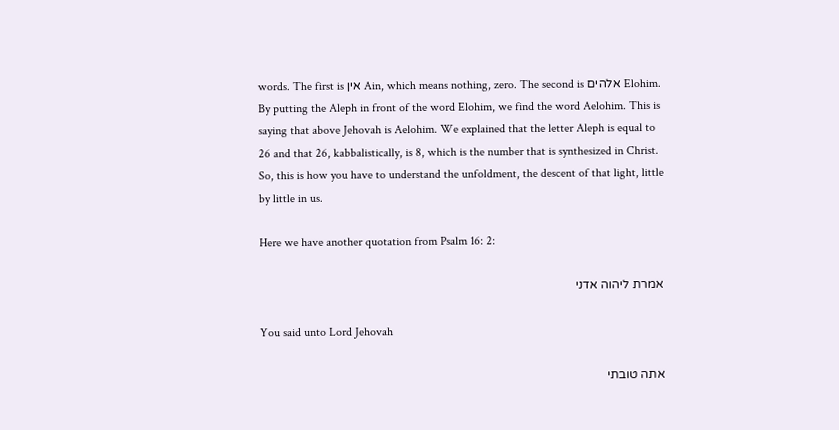words. The first is אין Ain, which means nothing, zero. The second is אלהים Elohim. By putting the Aleph in front of the word Elohim, we find the word Aelohim. This is saying that above Jehovah is Aelohim. We explained that the letter Aleph is equal to 26 and that 26, kabbalistically, is 8, which is the number that is synthesized in Christ. So, this is how you have to understand the unfoldment, the descent of that light, little by little in us.

Here we have another quotation from Psalm 16: 2:

אמרת ליהוה אדני

You said unto Lord Jehovah

אתה טובתי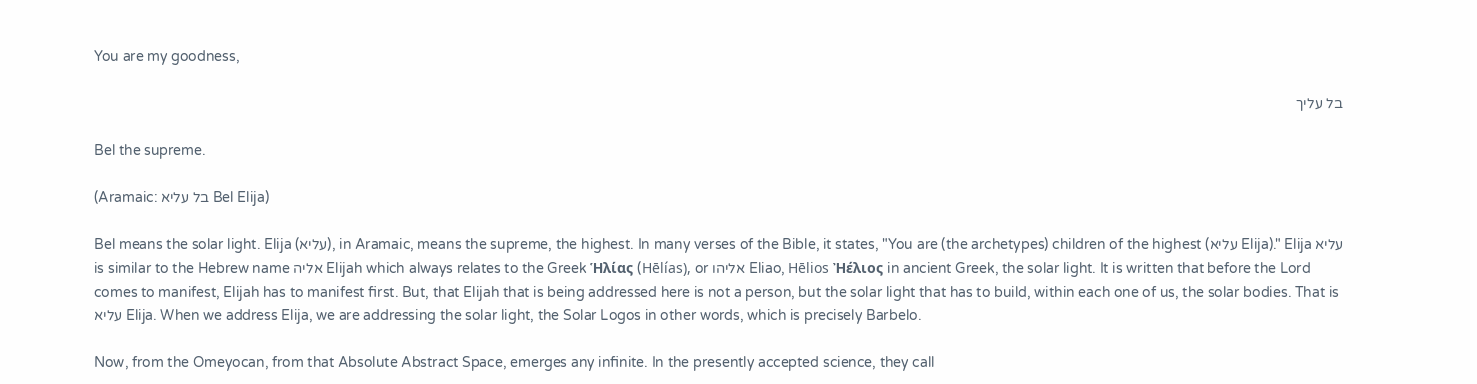You are my goodness,

בל עליך

Bel the supreme.

(Aramaic: בל עליא Bel Elija)

Bel means the solar light. Elija (עליא), in Aramaic, means the supreme, the highest. In many verses of the Bible, it states, "You are (the archetypes) children of the highest (עליא Elija)." Elija עליא is similar to the Hebrew name אליה Elijah which always relates to the Greek Ἡλίας (Hēlías), or אליהו Eliao, Hēlios Ἠέλιος in ancient Greek, the solar light. It is written that before the Lord comes to manifest, Elijah has to manifest first. But, that Elijah that is being addressed here is not a person, but the solar light that has to build, within each one of us, the solar bodies. That is עליא Elija. When we address Elija, we are addressing the solar light, the Solar Logos in other words, which is precisely Barbelo.

Now, from the Omeyocan, from that Absolute Abstract Space, emerges any infinite. In the presently accepted science, they call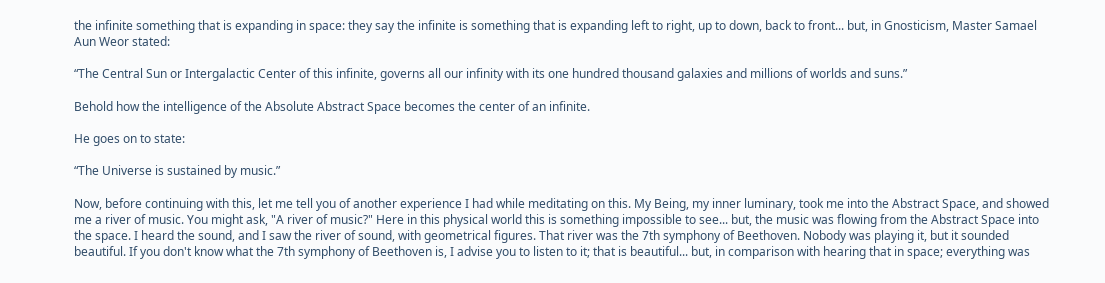the infinite something that is expanding in space: they say the infinite is something that is expanding left to right, up to down, back to front... but, in Gnosticism, Master Samael Aun Weor stated:

“The Central Sun or Intergalactic Center of this infinite, governs all our infinity with its one hundred thousand galaxies and millions of worlds and suns.”

Behold how the intelligence of the Absolute Abstract Space becomes the center of an infinite.

He goes on to state:

“The Universe is sustained by music.”

Now, before continuing with this, let me tell you of another experience I had while meditating on this. My Being, my inner luminary, took me into the Abstract Space, and showed me a river of music. You might ask, "A river of music?" Here in this physical world this is something impossible to see... but, the music was flowing from the Abstract Space into the space. I heard the sound, and I saw the river of sound, with geometrical figures. That river was the 7th symphony of Beethoven. Nobody was playing it, but it sounded beautiful. If you don't know what the 7th symphony of Beethoven is, I advise you to listen to it; that is beautiful... but, in comparison with hearing that in space; everything was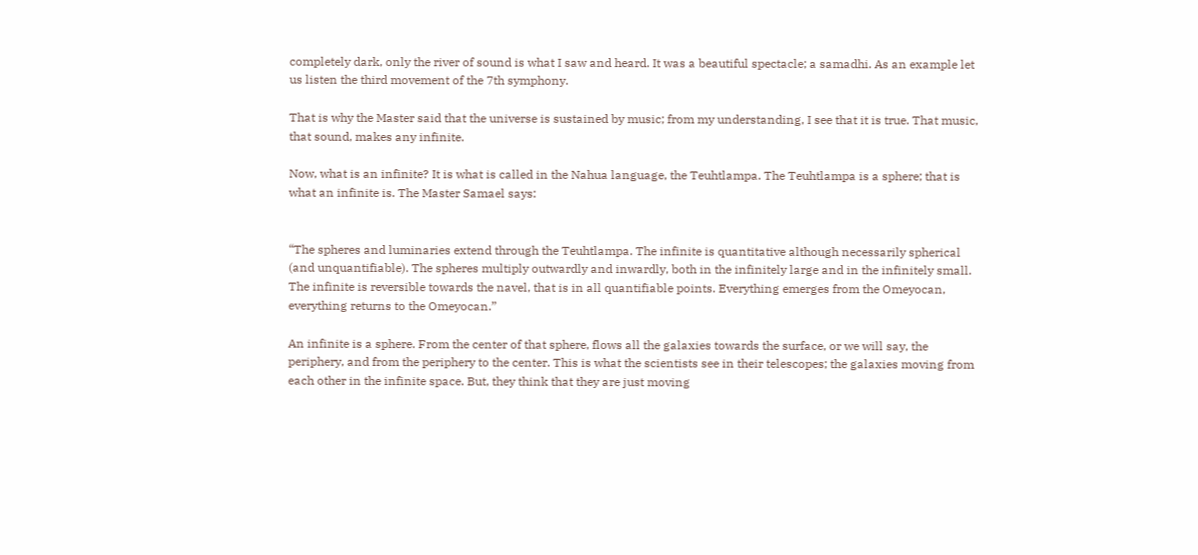completely dark, only the river of sound is what I saw and heard. It was a beautiful spectacle; a samadhi. As an example let us listen the third movement of the 7th symphony.

That is why the Master said that the universe is sustained by music; from my understanding, I see that it is true. That music, that sound, makes any infinite.

Now, what is an infinite? It is what is called in the Nahua language, the Teuhtlampa. The Teuhtlampa is a sphere; that is what an infinite is. The Master Samael says:


“The spheres and luminaries extend through the Teuhtlampa. The infinite is quantitative although necessarily spherical (and unquantifiable). The spheres multiply outwardly and inwardly, both in the infinitely large and in the infinitely small. The infinite is reversible towards the navel, that is in all quantifiable points. Everything emerges from the Omeyocan, everything returns to the Omeyocan.”

An infinite is a sphere. From the center of that sphere, flows all the galaxies towards the surface, or we will say, the periphery, and from the periphery to the center. This is what the scientists see in their telescopes; the galaxies moving from each other in the infinite space. But, they think that they are just moving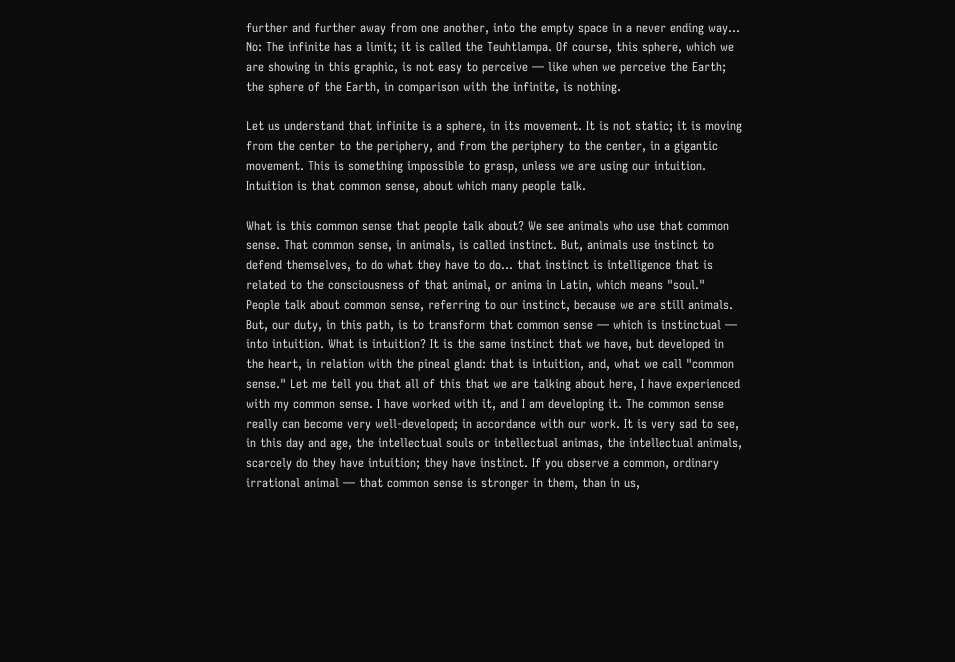further and further away from one another, into the empty space in a never ending way... No: The infinite has a limit; it is called the Teuhtlampa. Of course, this sphere, which we are showing in this graphic, is not easy to perceive — like when we perceive the Earth; the sphere of the Earth, in comparison with the infinite, is nothing.

Let us understand that infinite is a sphere, in its movement. It is not static; it is moving from the center to the periphery, and from the periphery to the center, in a gigantic movement. This is something impossible to grasp, unless we are using our intuition. Intuition is that common sense, about which many people talk.

What is this common sense that people talk about? We see animals who use that common sense. That common sense, in animals, is called instinct. But, animals use instinct to defend themselves, to do what they have to do... that instinct is intelligence that is related to the consciousness of that animal, or anima in Latin, which means "soul." People talk about common sense, referring to our instinct, because we are still animals. But, our duty, in this path, is to transform that common sense — which is instinctual — into intuition. What is intuition? It is the same instinct that we have, but developed in the heart, in relation with the pineal gland: that is intuition, and, what we call "common sense." Let me tell you that all of this that we are talking about here, I have experienced with my common sense. I have worked with it, and I am developing it. The common sense really can become very well-developed; in accordance with our work. It is very sad to see, in this day and age, the intellectual souls or intellectual animas, the intellectual animals, scarcely do they have intuition; they have instinct. If you observe a common, ordinary irrational animal — that common sense is stronger in them, than in us,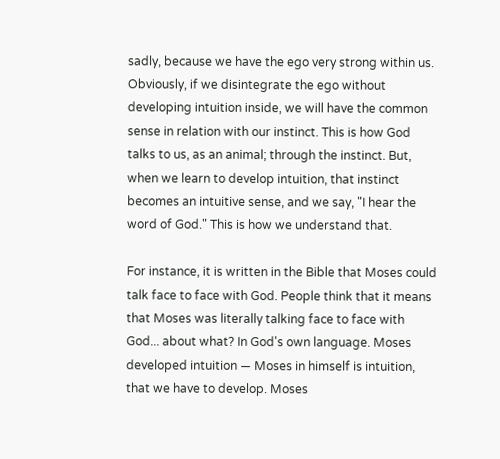sadly, because we have the ego very strong within us. Obviously, if we disintegrate the ego without developing intuition inside, we will have the common sense in relation with our instinct. This is how God talks to us, as an animal; through the instinct. But, when we learn to develop intuition, that instinct becomes an intuitive sense, and we say, "I hear the word of God." This is how we understand that.

For instance, it is written in the Bible that Moses could talk face to face with God. People think that it means that Moses was literally talking face to face with God... about what? In God's own language. Moses developed intuition — Moses in himself is intuition, that we have to develop. Moses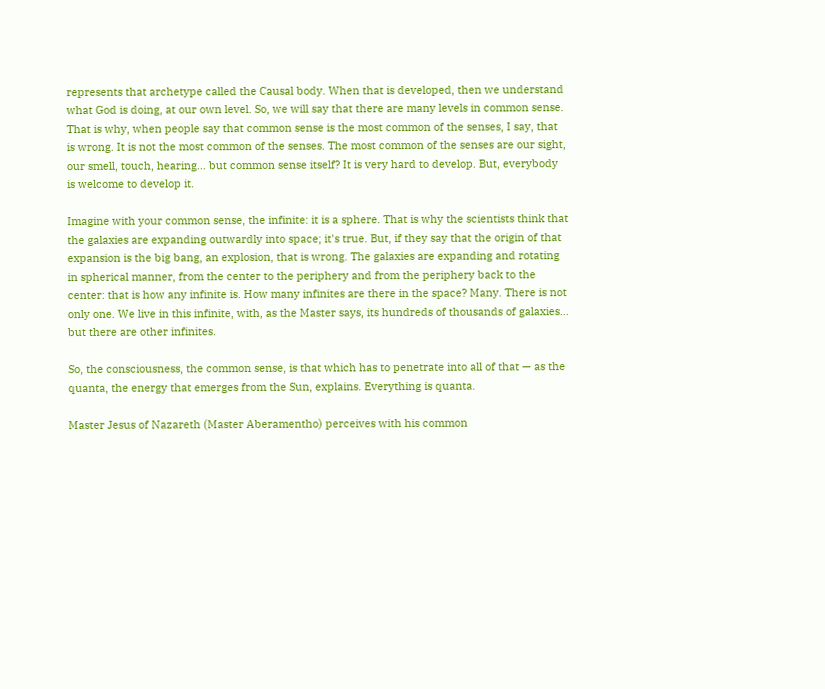represents that archetype called the Causal body. When that is developed, then we understand what God is doing, at our own level. So, we will say that there are many levels in common sense. That is why, when people say that common sense is the most common of the senses, I say, that is wrong. It is not the most common of the senses. The most common of the senses are our sight, our smell, touch, hearing... but common sense itself? It is very hard to develop. But, everybody is welcome to develop it.

Imagine with your common sense, the infinite: it is a sphere. That is why the scientists think that the galaxies are expanding outwardly into space; it's true. But, if they say that the origin of that expansion is the big bang, an explosion, that is wrong. The galaxies are expanding and rotating in spherical manner, from the center to the periphery and from the periphery back to the center: that is how any infinite is. How many infinites are there in the space? Many. There is not only one. We live in this infinite, with, as the Master says, its hundreds of thousands of galaxies... but there are other infinites.

So, the consciousness, the common sense, is that which has to penetrate into all of that — as the quanta, the energy that emerges from the Sun, explains. Everything is quanta.

Master Jesus of Nazareth (Master Aberamentho) perceives with his common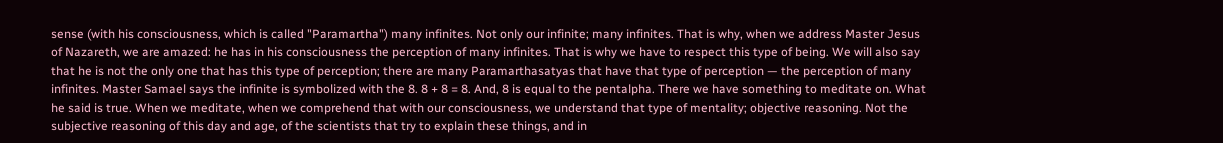sense (with his consciousness, which is called "Paramartha") many infinites. Not only our infinite; many infinites. That is why, when we address Master Jesus of Nazareth, we are amazed: he has in his consciousness the perception of many infinites. That is why we have to respect this type of being. We will also say that he is not the only one that has this type of perception; there are many Paramarthasatyas that have that type of perception — the perception of many infinites. Master Samael says the infinite is symbolized with the 8. 8 + 8 = 8. And, 8 is equal to the pentalpha. There we have something to meditate on. What he said is true. When we meditate, when we comprehend that with our consciousness, we understand that type of mentality; objective reasoning. Not the subjective reasoning of this day and age, of the scientists that try to explain these things, and in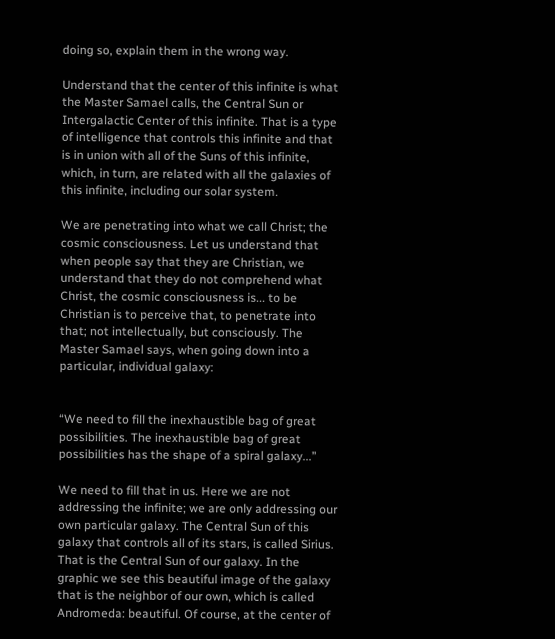doing so, explain them in the wrong way.

Understand that the center of this infinite is what the Master Samael calls, the Central Sun or Intergalactic Center of this infinite. That is a type of intelligence that controls this infinite and that is in union with all of the Suns of this infinite, which, in turn, are related with all the galaxies of this infinite, including our solar system.

We are penetrating into what we call Christ; the cosmic consciousness. Let us understand that when people say that they are Christian, we understand that they do not comprehend what Christ, the cosmic consciousness is... to be Christian is to perceive that, to penetrate into that; not intellectually, but consciously. The Master Samael says, when going down into a particular, individual galaxy:


“We need to fill the inexhaustible bag of great possibilities. The inexhaustible bag of great possibilities has the shape of a spiral galaxy...”

We need to fill that in us. Here we are not addressing the infinite; we are only addressing our own particular galaxy. The Central Sun of this galaxy that controls all of its stars, is called Sirius. That is the Central Sun of our galaxy. In the graphic we see this beautiful image of the galaxy that is the neighbor of our own, which is called Andromeda: beautiful. Of course, at the center of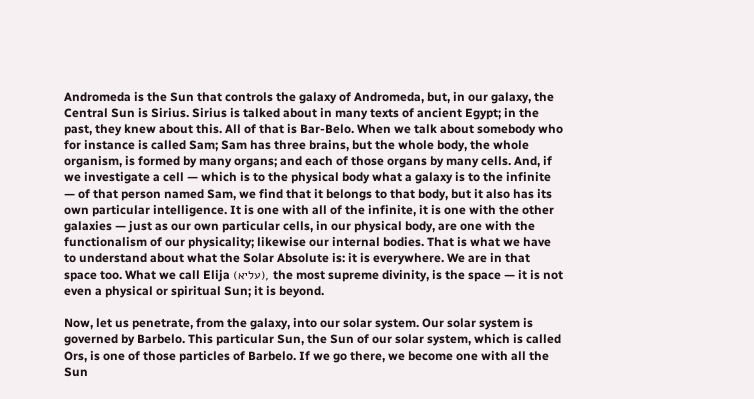Andromeda is the Sun that controls the galaxy of Andromeda, but, in our galaxy, the Central Sun is Sirius. Sirius is talked about in many texts of ancient Egypt; in the past, they knew about this. All of that is Bar-Belo. When we talk about somebody who for instance is called Sam; Sam has three brains, but the whole body, the whole organism, is formed by many organs; and each of those organs by many cells. And, if we investigate a cell — which is to the physical body what a galaxy is to the infinite — of that person named Sam, we find that it belongs to that body, but it also has its own particular intelligence. It is one with all of the infinite, it is one with the other galaxies — just as our own particular cells, in our physical body, are one with the functionalism of our physicality; likewise our internal bodies. That is what we have to understand about what the Solar Absolute is: it is everywhere. We are in that space too. What we call Elija (עליא), the most supreme divinity, is the space — it is not even a physical or spiritual Sun; it is beyond.

Now, let us penetrate, from the galaxy, into our solar system. Our solar system is governed by Barbelo. This particular Sun, the Sun of our solar system, which is called Ors, is one of those particles of Barbelo. If we go there, we become one with all the Sun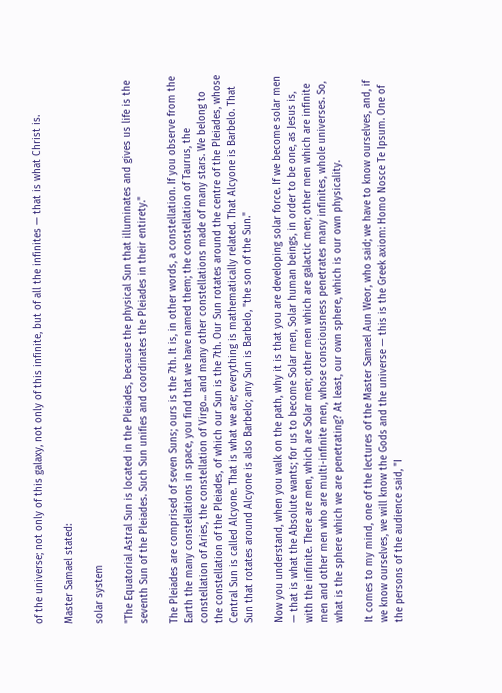of the universe; not only of this galaxy, not only of this infinite, but of all the infinites — that is what Christ is.

Master Samael stated:

solar system

"The Equatorial Astral Sun is located in the Pleiades, because the physical Sun that illuminates and gives us life is the seventh Sun of the Pleiades. Such Sun unifies and coordinates the Pleiades in their entirety."

The Pleiades are comprised of seven Suns; ours is the 7th. It is, in other words, a constellation. If you observe from the Earth the many constellations in space, you find that we have named them; the constellation of Taurus, the constellation of Aries, the constellation of Virgo... and many other constellations made of many stars. We belong to the constellation of the Pleiades, of which our Sun is the 7th. Our Sun rotates around the centre of the Pleiades, whose Central Sun is called Alcyone. That is what we are; everything is mathematically related. That Alcyone is Barbelo. That Sun that rotates around Alcyone is also Barbelo; any Sun is Barbelo, "the son of the Sun."

Now you understand, when you walk on the path, why it is that you are developing solar force. If we become solar men — that is what the Absolute wants; for us to become Solar men, Solar human beings, in order to be one, as Jesus is, with the infinite. There are men, which are Solar men; other men which are galactic men; other men which are infinite men and other men who are multi-infinite men, whose consciousness penetrates many infinites, whole universes. So, what is the sphere which we are penetrating? At least, our own sphere, which is our own physicality.

It comes to my mind, one of the lectures of the Master Samael Aun Weor, who said; we have to know ourselves, and, if we know ourselves, we will know the Gods and the universe — this is the Greek axiom: Homo Nosce Te Ipsum. One of the persons of the audience said, "I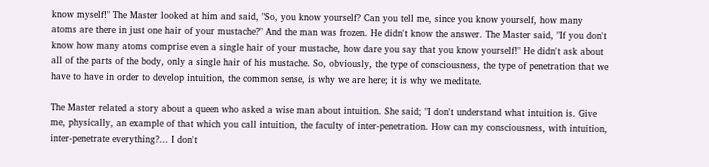know myself!" The Master looked at him and said, "So, you know yourself? Can you tell me, since you know yourself, how many atoms are there in just one hair of your mustache?" And the man was frozen. He didn't know the answer. The Master said, "If you don't know how many atoms comprise even a single hair of your mustache, how dare you say that you know yourself!" He didn't ask about all of the parts of the body, only a single hair of his mustache. So, obviously, the type of consciousness, the type of penetration that we have to have in order to develop intuition, the common sense, is why we are here; it is why we meditate.

The Master related a story about a queen who asked a wise man about intuition. She said; "I don't understand what intuition is. Give me, physically, an example of that which you call intuition, the faculty of inter-penetration. How can my consciousness, with intuition, inter-penetrate everything?... I don't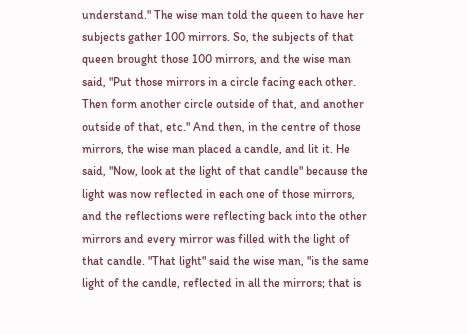understand." The wise man told the queen to have her subjects gather 100 mirrors. So, the subjects of that queen brought those 100 mirrors, and the wise man said, "Put those mirrors in a circle facing each other. Then form another circle outside of that, and another outside of that, etc." And then, in the centre of those mirrors, the wise man placed a candle, and lit it. He said, "Now, look at the light of that candle" because the light was now reflected in each one of those mirrors, and the reflections were reflecting back into the other mirrors and every mirror was filled with the light of that candle. "That light" said the wise man, "is the same light of the candle, reflected in all the mirrors; that is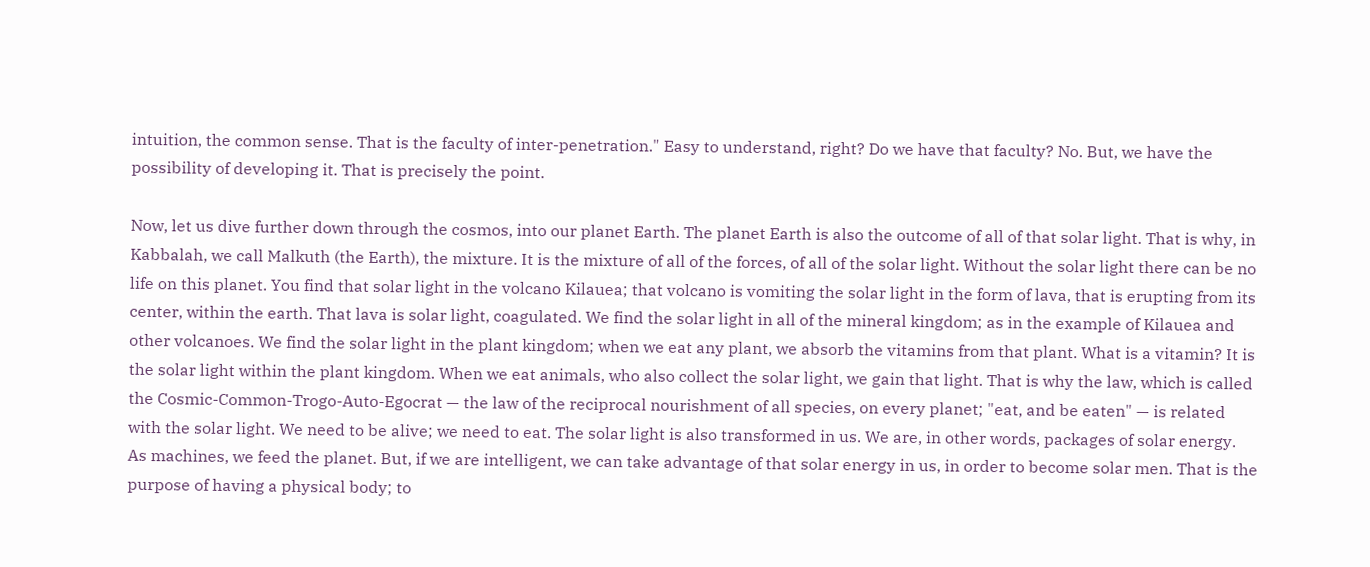intuition, the common sense. That is the faculty of inter-penetration." Easy to understand, right? Do we have that faculty? No. But, we have the possibility of developing it. That is precisely the point.

Now, let us dive further down through the cosmos, into our planet Earth. The planet Earth is also the outcome of all of that solar light. That is why, in Kabbalah, we call Malkuth (the Earth), the mixture. It is the mixture of all of the forces, of all of the solar light. Without the solar light there can be no life on this planet. You find that solar light in the volcano Kilauea; that volcano is vomiting the solar light in the form of lava, that is erupting from its center, within the earth. That lava is solar light, coagulated. We find the solar light in all of the mineral kingdom; as in the example of Kilauea and other volcanoes. We find the solar light in the plant kingdom; when we eat any plant, we absorb the vitamins from that plant. What is a vitamin? It is the solar light within the plant kingdom. When we eat animals, who also collect the solar light, we gain that light. That is why the law, which is called the Cosmic-Common-Trogo-Auto-Egocrat — the law of the reciprocal nourishment of all species, on every planet; "eat, and be eaten" — is related with the solar light. We need to be alive; we need to eat. The solar light is also transformed in us. We are, in other words, packages of solar energy. As machines, we feed the planet. But, if we are intelligent, we can take advantage of that solar energy in us, in order to become solar men. That is the purpose of having a physical body; to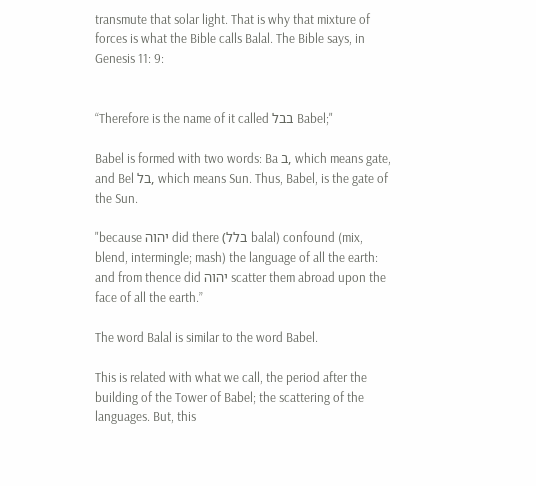transmute that solar light. That is why that mixture of forces is what the Bible calls Balal. The Bible says, in Genesis 11: 9:


“Therefore is the name of it called בבל Babel;"

Babel is formed with two words: Ba ב, which means gate, and Bel בל, which means Sun. Thus, Babel, is the gate of the Sun.

"because יהוה did there (בלל balal) confound (mix, blend, intermingle; mash) the language of all the earth: and from thence did יהוה scatter them abroad upon the face of all the earth.”

The word Balal is similar to the word Babel.

This is related with what we call, the period after the building of the Tower of Babel; the scattering of the languages. But, this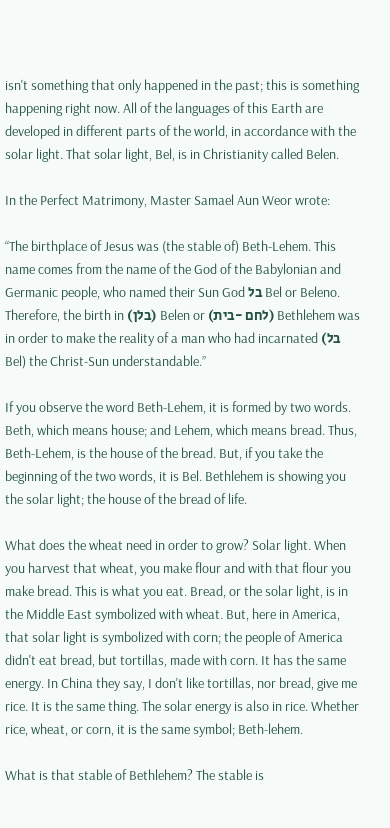isn't something that only happened in the past; this is something happening right now. All of the languages of this Earth are developed in different parts of the world, in accordance with the solar light. That solar light, Bel, is in Christianity called Belen.

In the Perfect Matrimony, Master Samael Aun Weor wrote:

“The birthplace of Jesus was (the stable of) Beth-Lehem. This name comes from the name of the God of the Babylonian and Germanic people, who named their Sun God בל Bel or Beleno. Therefore, the birth in (בלן) Belen or (לחם -בית) Bethlehem was in order to make the reality of a man who had incarnated (בל Bel) the Christ-Sun understandable.”

If you observe the word Beth-Lehem, it is formed by two words. Beth, which means house; and Lehem, which means bread. Thus, Beth-Lehem, is the house of the bread. But, if you take the beginning of the two words, it is Bel. Bethlehem is showing you the solar light; the house of the bread of life.

What does the wheat need in order to grow? Solar light. When you harvest that wheat, you make flour and with that flour you make bread. This is what you eat. Bread, or the solar light, is in the Middle East symbolized with wheat. But, here in America, that solar light is symbolized with corn; the people of America didn't eat bread, but tortillas, made with corn. It has the same energy. In China they say, I don't like tortillas, nor bread, give me rice. It is the same thing. The solar energy is also in rice. Whether rice, wheat, or corn, it is the same symbol; Beth-lehem.

What is that stable of Bethlehem? The stable is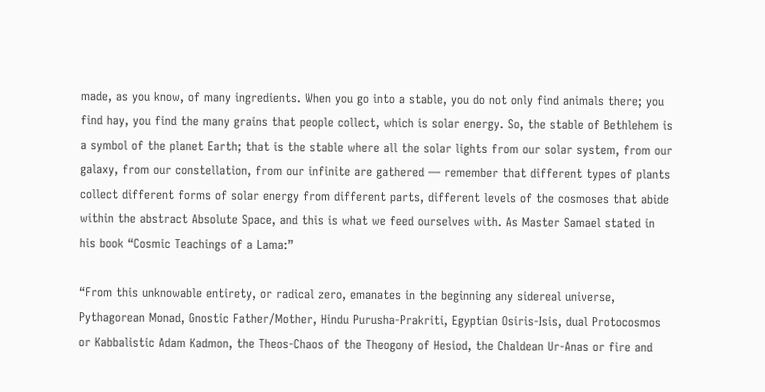made, as you know, of many ingredients. When you go into a stable, you do not only find animals there; you find hay, you find the many grains that people collect, which is solar energy. So, the stable of Bethlehem is a symbol of the planet Earth; that is the stable where all the solar lights from our solar system, from our galaxy, from our constellation, from our infinite are gathered — remember that different types of plants collect different forms of solar energy from different parts, different levels of the cosmoses that abide within the abstract Absolute Space, and this is what we feed ourselves with. As Master Samael stated in his book “Cosmic Teachings of a Lama:”

“From this unknowable entirety, or radical zero, emanates in the beginning any sidereal universe, Pythagorean Monad, Gnostic Father/Mother, Hindu Purusha-Prakriti, Egyptian Osiris-Isis, dual Protocosmos or Kabbalistic Adam Kadmon, the Theos-Chaos of the Theogony of Hesiod, the Chaldean Ur-Anas or fire and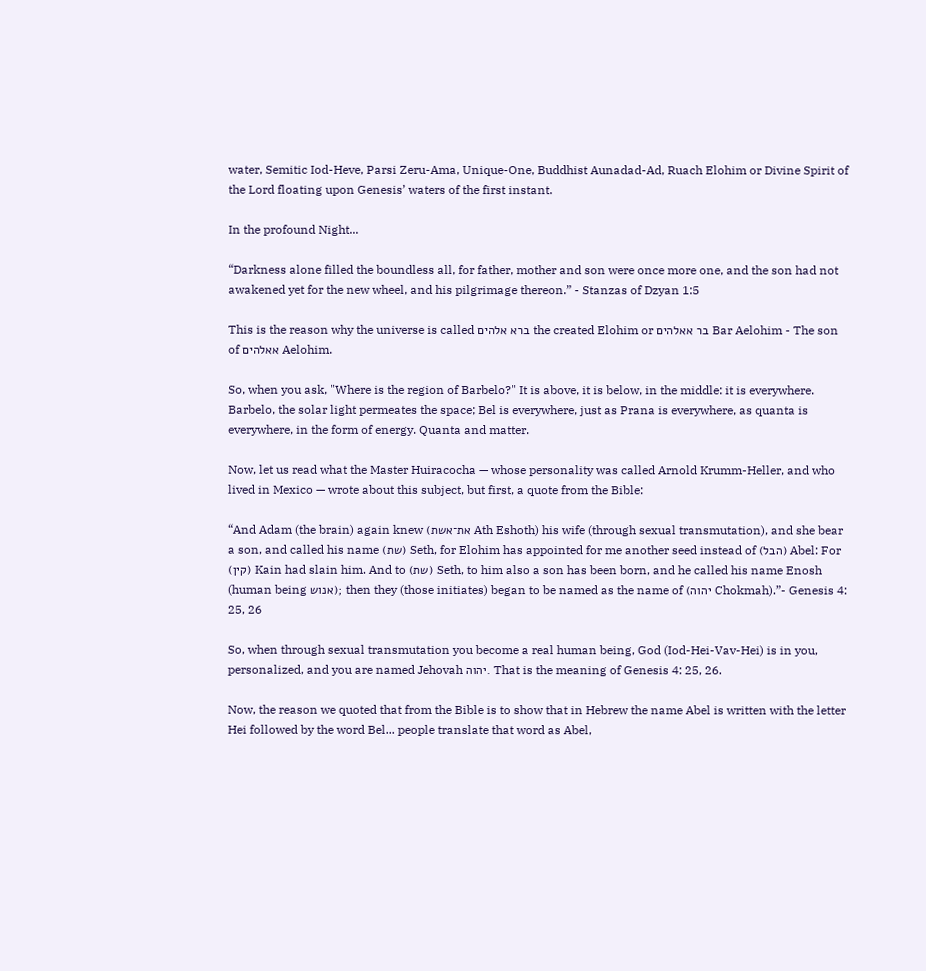water, Semitic Iod-Heve, Parsi Zeru-Ama, Unique-One, Buddhist Aunadad-Ad, Ruach Elohim or Divine Spirit of the Lord floating upon Genesis’ waters of the first instant.

In the profound Night...

“Darkness alone filled the boundless all, for father, mother and son were once more one, and the son had not awakened yet for the new wheel, and his pilgrimage thereon.” - Stanzas of Dzyan 1:5

This is the reason why the universe is called ברא אלהים the created Elohim or בר אאלהים Bar Aelohim - The son of אאלהים Aelohim.

So, when you ask, "Where is the region of Barbelo?" It is above, it is below, in the middle: it is everywhere. Barbelo, the solar light permeates the space; Bel is everywhere, just as Prana is everywhere, as quanta is everywhere, in the form of energy. Quanta and matter.

Now, let us read what the Master Huiracocha — whose personality was called Arnold Krumm-Heller, and who lived in Mexico — wrote about this subject, but first, a quote from the Bible:

“And Adam (the brain) again knew (את־אשת Ath Eshoth) his wife (through sexual transmutation), and she bear a son, and called his name (שת) Seth, for Elohim has appointed for me another seed instead of (הבל) Abel: For (קין) Kain had slain him. And to (שת) Seth, to him also a son has been born, and he called his name Enosh (human being אנוש); then they (those initiates) began to be named as the name of (יהוה Chokmah).”- Genesis 4: 25, 26

So, when through sexual transmutation you become a real human being, God (Iod-Hei-Vav-Hei) is in you, personalized, and you are named Jehovah יהוה. That is the meaning of Genesis 4: 25, 26.

Now, the reason we quoted that from the Bible is to show that in Hebrew the name Abel is written with the letter Hei followed by the word Bel... people translate that word as Abel,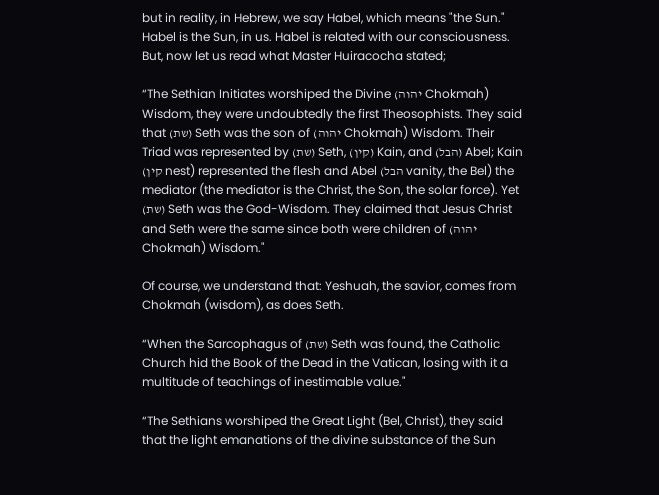but in reality, in Hebrew, we say Habel, which means "the Sun." Habel is the Sun, in us. Habel is related with our consciousness. But, now let us read what Master Huiracocha stated;

“The Sethian Initiates worshiped the Divine (יהוה Chokmah) Wisdom, they were undoubtedly the first Theosophists. They said that (שת) Seth was the son of (יהוה Chokmah) Wisdom. Their Triad was represented by (שת) Seth, (קין) Kain, and (הבל) Abel; Kain (קין nest) represented the flesh and Abel (הבל vanity, the Bel) the mediator (the mediator is the Christ, the Son, the solar force). Yet (שת) Seth was the God-Wisdom. They claimed that Jesus Christ and Seth were the same since both were children of (יהוה Chokmah) Wisdom."

Of course, we understand that: Yeshuah, the savior, comes from Chokmah (wisdom), as does Seth.

“When the Sarcophagus of (שת) Seth was found, the Catholic Church hid the Book of the Dead in the Vatican, losing with it a multitude of teachings of inestimable value."

“The Sethians worshiped the Great Light (Bel, Christ), they said that the light emanations of the divine substance of the Sun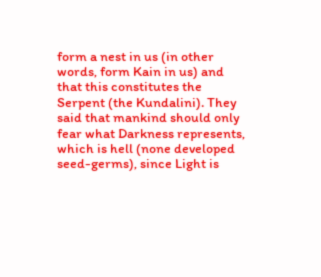form a nest in us (in other words, form Kain in us) and that this constitutes the Serpent (the Kundalini). They said that mankind should only fear what Darkness represents, which is hell (none developed seed-germs), since Light is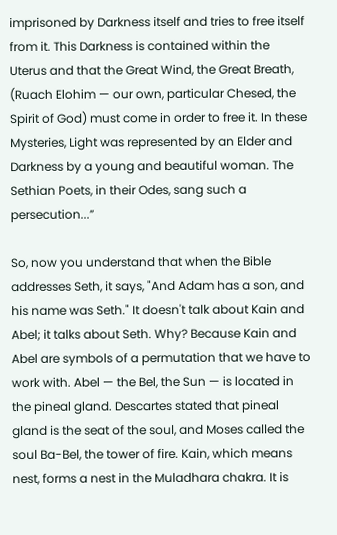imprisoned by Darkness itself and tries to free itself from it. This Darkness is contained within the Uterus and that the Great Wind, the Great Breath, (Ruach Elohim — our own, particular Chesed, the Spirit of God) must come in order to free it. In these Mysteries, Light was represented by an Elder and Darkness by a young and beautiful woman. The Sethian Poets, in their Odes, sang such a persecution...”

So, now you understand that when the Bible addresses Seth, it says, "And Adam has a son, and his name was Seth." It doesn't talk about Kain and Abel; it talks about Seth. Why? Because Kain and Abel are symbols of a permutation that we have to work with. Abel — the Bel, the Sun — is located in the pineal gland. Descartes stated that pineal gland is the seat of the soul, and Moses called the soul Ba-Bel, the tower of fire. Kain, which means nest, forms a nest in the Muladhara chakra. It is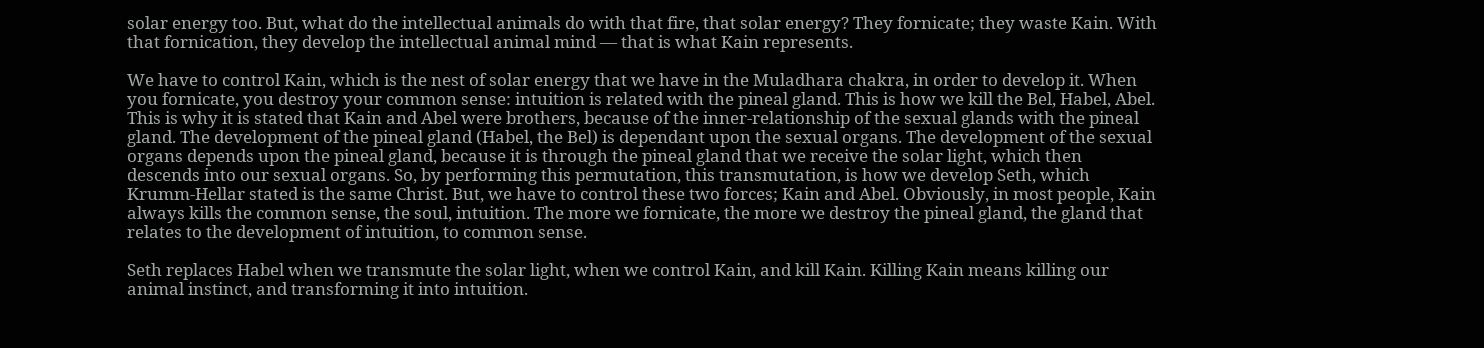solar energy too. But, what do the intellectual animals do with that fire, that solar energy? They fornicate; they waste Kain. With that fornication, they develop the intellectual animal mind — that is what Kain represents.

We have to control Kain, which is the nest of solar energy that we have in the Muladhara chakra, in order to develop it. When you fornicate, you destroy your common sense: intuition is related with the pineal gland. This is how we kill the Bel, Habel, Abel. This is why it is stated that Kain and Abel were brothers, because of the inner-relationship of the sexual glands with the pineal gland. The development of the pineal gland (Habel, the Bel) is dependant upon the sexual organs. The development of the sexual organs depends upon the pineal gland, because it is through the pineal gland that we receive the solar light, which then descends into our sexual organs. So, by performing this permutation, this transmutation, is how we develop Seth, which Krumm-Hellar stated is the same Christ. But, we have to control these two forces; Kain and Abel. Obviously, in most people, Kain always kills the common sense, the soul, intuition. The more we fornicate, the more we destroy the pineal gland, the gland that relates to the development of intuition, to common sense.

Seth replaces Habel when we transmute the solar light, when we control Kain, and kill Kain. Killing Kain means killing our animal instinct, and transforming it into intuition.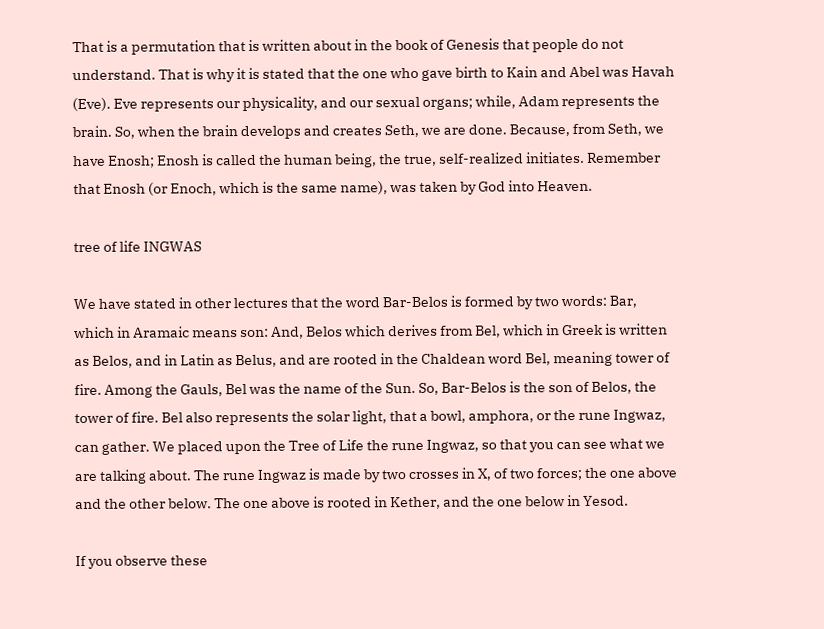That is a permutation that is written about in the book of Genesis that people do not understand. That is why it is stated that the one who gave birth to Kain and Abel was Havah (Eve). Eve represents our physicality, and our sexual organs; while, Adam represents the brain. So, when the brain develops and creates Seth, we are done. Because, from Seth, we have Enosh; Enosh is called the human being, the true, self-realized initiates. Remember that Enosh (or Enoch, which is the same name), was taken by God into Heaven.

tree of life INGWAS

We have stated in other lectures that the word Bar-Belos is formed by two words: Bar, which in Aramaic means son: And, Belos which derives from Bel, which in Greek is written as Belos, and in Latin as Belus, and are rooted in the Chaldean word Bel, meaning tower of fire. Among the Gauls, Bel was the name of the Sun. So, Bar-Belos is the son of Belos, the tower of fire. Bel also represents the solar light, that a bowl, amphora, or the rune Ingwaz, can gather. We placed upon the Tree of Life the rune Ingwaz, so that you can see what we are talking about. The rune Ingwaz is made by two crosses in X, of two forces; the one above and the other below. The one above is rooted in Kether, and the one below in Yesod.

If you observe these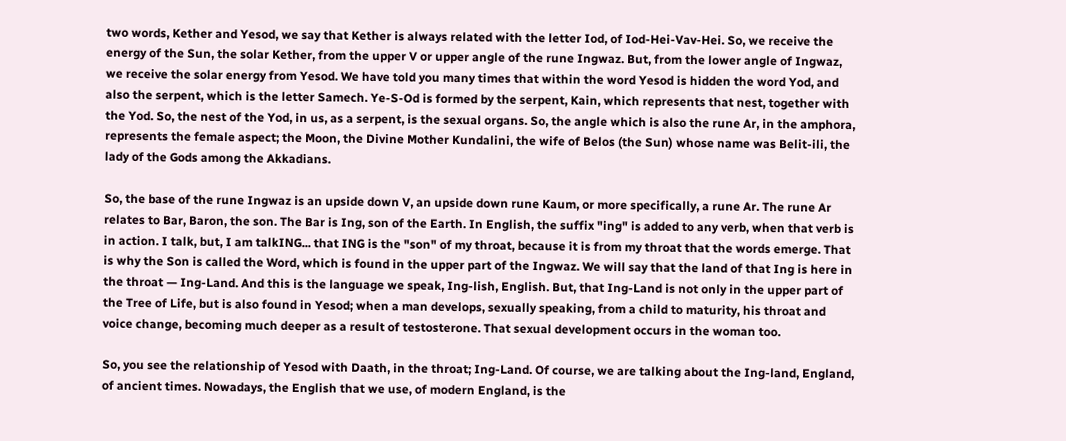two words, Kether and Yesod, we say that Kether is always related with the letter Iod, of Iod-Hei-Vav-Hei. So, we receive the energy of the Sun, the solar Kether, from the upper V or upper angle of the rune Ingwaz. But, from the lower angle of Ingwaz, we receive the solar energy from Yesod. We have told you many times that within the word Yesod is hidden the word Yod, and also the serpent, which is the letter Samech. Ye-S-Od is formed by the serpent, Kain, which represents that nest, together with the Yod. So, the nest of the Yod, in us, as a serpent, is the sexual organs. So, the angle which is also the rune Ar, in the amphora, represents the female aspect; the Moon, the Divine Mother Kundalini, the wife of Belos (the Sun) whose name was Belit-ili, the lady of the Gods among the Akkadians.

So, the base of the rune Ingwaz is an upside down V, an upside down rune Kaum, or more specifically, a rune Ar. The rune Ar relates to Bar, Baron, the son. The Bar is Ing, son of the Earth. In English, the suffix "ing" is added to any verb, when that verb is in action. I talk, but, I am talkING... that ING is the "son" of my throat, because it is from my throat that the words emerge. That is why the Son is called the Word, which is found in the upper part of the Ingwaz. We will say that the land of that Ing is here in the throat — Ing-Land. And this is the language we speak, Ing-lish, English. But, that Ing-Land is not only in the upper part of the Tree of Life, but is also found in Yesod; when a man develops, sexually speaking, from a child to maturity, his throat and voice change, becoming much deeper as a result of testosterone. That sexual development occurs in the woman too.

So, you see the relationship of Yesod with Daath, in the throat; Ing-Land. Of course, we are talking about the Ing-land, England, of ancient times. Nowadays, the English that we use, of modern England, is the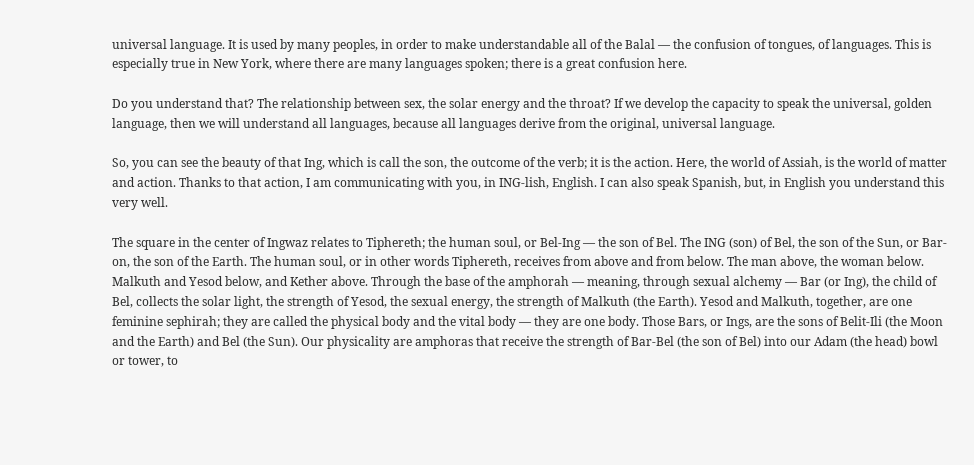universal language. It is used by many peoples, in order to make understandable all of the Balal — the confusion of tongues, of languages. This is especially true in New York, where there are many languages spoken; there is a great confusion here.

Do you understand that? The relationship between sex, the solar energy and the throat? If we develop the capacity to speak the universal, golden language, then we will understand all languages, because all languages derive from the original, universal language.

So, you can see the beauty of that Ing, which is call the son, the outcome of the verb; it is the action. Here, the world of Assiah, is the world of matter and action. Thanks to that action, I am communicating with you, in ING-lish, English. I can also speak Spanish, but, in English you understand this very well.

The square in the center of Ingwaz relates to Tiphereth; the human soul, or Bel-Ing — the son of Bel. The ING (son) of Bel, the son of the Sun, or Bar-on, the son of the Earth. The human soul, or in other words Tiphereth, receives from above and from below. The man above, the woman below. Malkuth and Yesod below, and Kether above. Through the base of the amphorah — meaning, through sexual alchemy — Bar (or Ing), the child of Bel, collects the solar light, the strength of Yesod, the sexual energy, the strength of Malkuth (the Earth). Yesod and Malkuth, together, are one feminine sephirah; they are called the physical body and the vital body — they are one body. Those Bars, or Ings, are the sons of Belit-Ili (the Moon and the Earth) and Bel (the Sun). Our physicality are amphoras that receive the strength of Bar-Bel (the son of Bel) into our Adam (the head) bowl or tower, to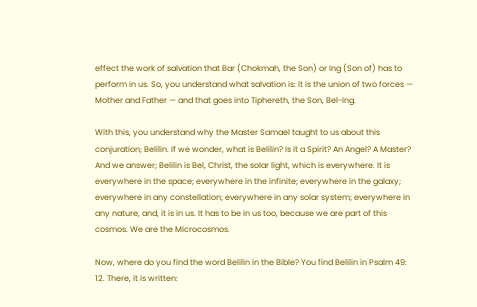effect the work of salvation that Bar (Chokmah, the Son) or Ing (Son of) has to perform in us. So, you understand what salvation is: it is the union of two forces — Mother and Father — and that goes into Tiphereth, the Son, Bel-Ing.

With this, you understand why the Master Samael taught to us about this conjuration; Belilin. If we wonder, what is Belilin? Is it a Spirit? An Angel? A Master? And we answer; Belilin is Bel, Christ, the solar light, which is everywhere. It is everywhere in the space; everywhere in the infinite; everywhere in the galaxy; everywhere in any constellation; everywhere in any solar system; everywhere in any nature, and, it is in us. It has to be in us too, because we are part of this cosmos. We are the Microcosmos.

Now, where do you find the word Belilin in the Bible? You find Belilin in Psalm 49: 12. There, it is written: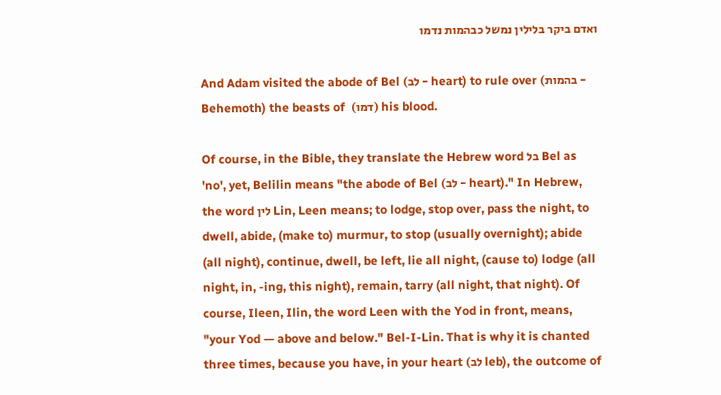ואדם ביקר בלילין נמשל כבהמות נדמו

And Adam visited the abode of Bel (לב - heart) to rule over (בהמות - Behemoth) the beasts of  (דמו) his blood.

Of course, in the Bible, they translate the Hebrew word בל Bel as 'no', yet, Belilin means "the abode of Bel (לב - heart)." In Hebrew, the word לין Lin, Leen means; to lodge, stop over, pass the night, to dwell, abide, (make to) murmur, to stop (usually overnight); abide (all night), continue, dwell, be left, lie all night, (cause to) lodge (all night, in, -ing, this night), remain, tarry (all night, that night). Of course, Ileen, Ilin, the word Leen with the Yod in front, means, "your Yod — above and below." Bel-I-Lin. That is why it is chanted three times, because you have, in your heart (לב leb), the outcome of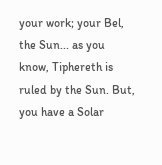your work; your Bel, the Sun... as you know, Tiphereth is ruled by the Sun. But, you have a Solar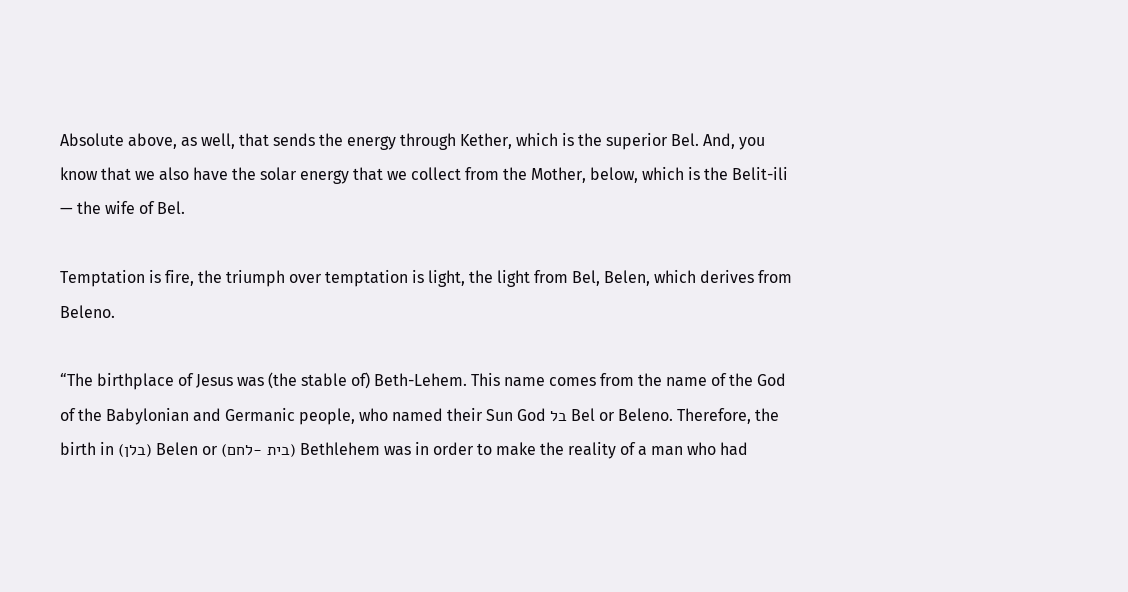Absolute above, as well, that sends the energy through Kether, which is the superior Bel. And, you know that we also have the solar energy that we collect from the Mother, below, which is the Belit-ili — the wife of Bel.

Temptation is fire, the triumph over temptation is light, the light from Bel, Belen, which derives from Beleno.

“The birthplace of Jesus was (the stable of) Beth-Lehem. This name comes from the name of the God of the Babylonian and Germanic people, who named their Sun God בל Bel or Beleno. Therefore, the birth in (בלן) Belen or (בית -לחם) Bethlehem was in order to make the reality of a man who had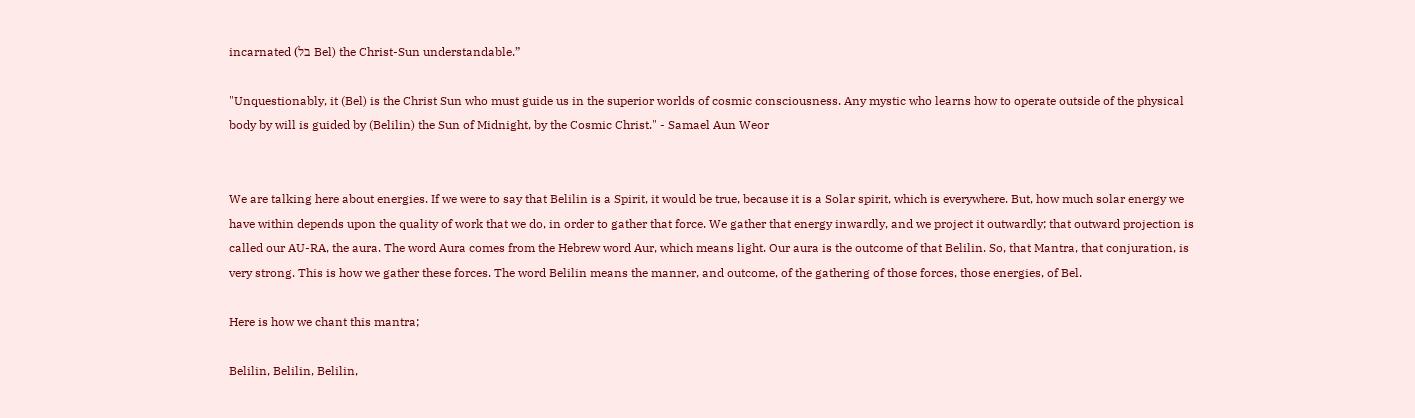incarnated (בל Bel) the Christ-Sun understandable.”

"Unquestionably, it (Bel) is the Christ Sun who must guide us in the superior worlds of cosmic consciousness. Any mystic who learns how to operate outside of the physical body by will is guided by (Belilin) the Sun of Midnight, by the Cosmic Christ." - Samael Aun Weor


We are talking here about energies. If we were to say that Belilin is a Spirit, it would be true, because it is a Solar spirit, which is everywhere. But, how much solar energy we have within depends upon the quality of work that we do, in order to gather that force. We gather that energy inwardly, and we project it outwardly; that outward projection is called our AU-RA, the aura. The word Aura comes from the Hebrew word Aur, which means light. Our aura is the outcome of that Belilin. So, that Mantra, that conjuration, is very strong. This is how we gather these forces. The word Belilin means the manner, and outcome, of the gathering of those forces, those energies, of Bel.

Here is how we chant this mantra;

Belilin, Belilin, Belilin,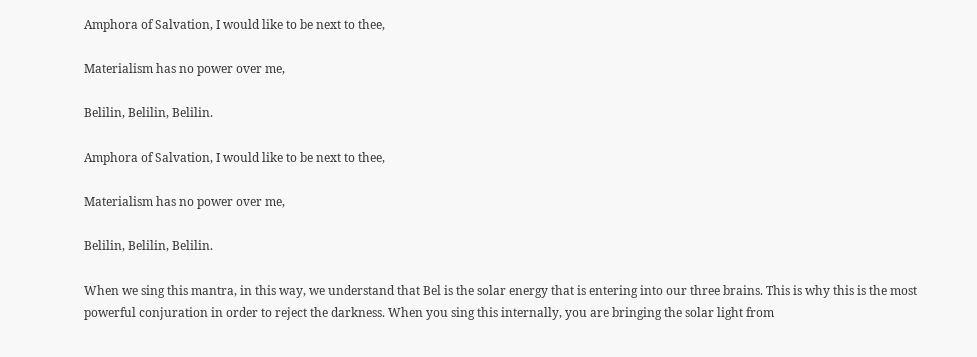Amphora of Salvation, I would like to be next to thee,

Materialism has no power over me,

Belilin, Belilin, Belilin.

Amphora of Salvation, I would like to be next to thee,

Materialism has no power over me,

Belilin, Belilin, Belilin.

When we sing this mantra, in this way, we understand that Bel is the solar energy that is entering into our three brains. This is why this is the most powerful conjuration in order to reject the darkness. When you sing this internally, you are bringing the solar light from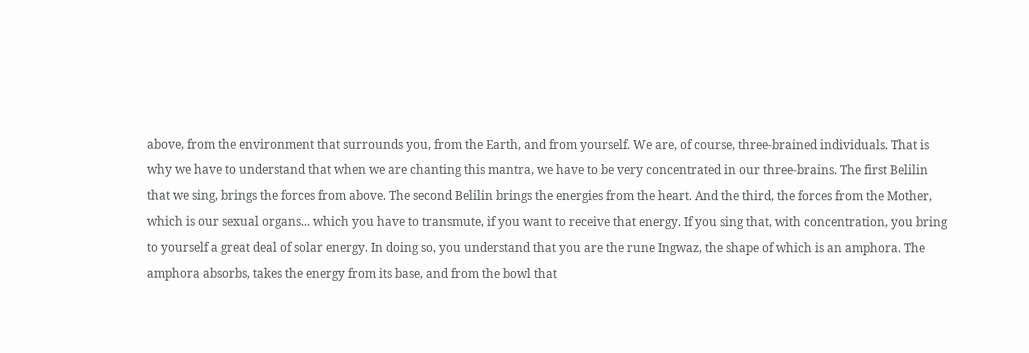above, from the environment that surrounds you, from the Earth, and from yourself. We are, of course, three-brained individuals. That is why we have to understand that when we are chanting this mantra, we have to be very concentrated in our three-brains. The first Belilin that we sing, brings the forces from above. The second Belilin brings the energies from the heart. And the third, the forces from the Mother, which is our sexual organs... which you have to transmute, if you want to receive that energy. If you sing that, with concentration, you bring to yourself a great deal of solar energy. In doing so, you understand that you are the rune Ingwaz, the shape of which is an amphora. The amphora absorbs, takes the energy from its base, and from the bowl that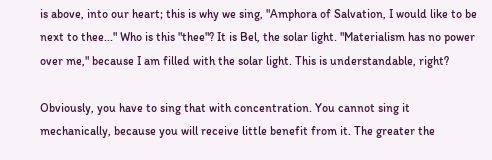is above, into our heart; this is why we sing, "Amphora of Salvation, I would like to be next to thee..." Who is this "thee"? It is Bel, the solar light. "Materialism has no power over me," because I am filled with the solar light. This is understandable, right?

Obviously, you have to sing that with concentration. You cannot sing it mechanically, because you will receive little benefit from it. The greater the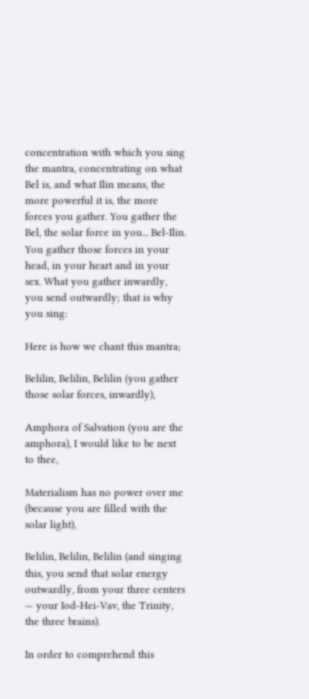concentration with which you sing the mantra, concentrating on what Bel is, and what Ilin means, the more powerful it is, the more forces you gather. You gather the Bel, the solar force in you... Bel-Ilin. You gather those forces in your head, in your heart and in your sex. What you gather inwardly, you send outwardly; that is why you sing:

Here is how we chant this mantra;

Belilin, Belilin, Belilin (you gather those solar forces, inwardly),

Amphora of Salvation (you are the amphora), I would like to be next to thee,

Materialism has no power over me (because you are filled with the solar light),

Belilin, Belilin, Belilin (and singing this, you send that solar energy outwardly, from your three centers — your Iod-Hei-Vav, the Trinity, the three brains).

In order to comprehend this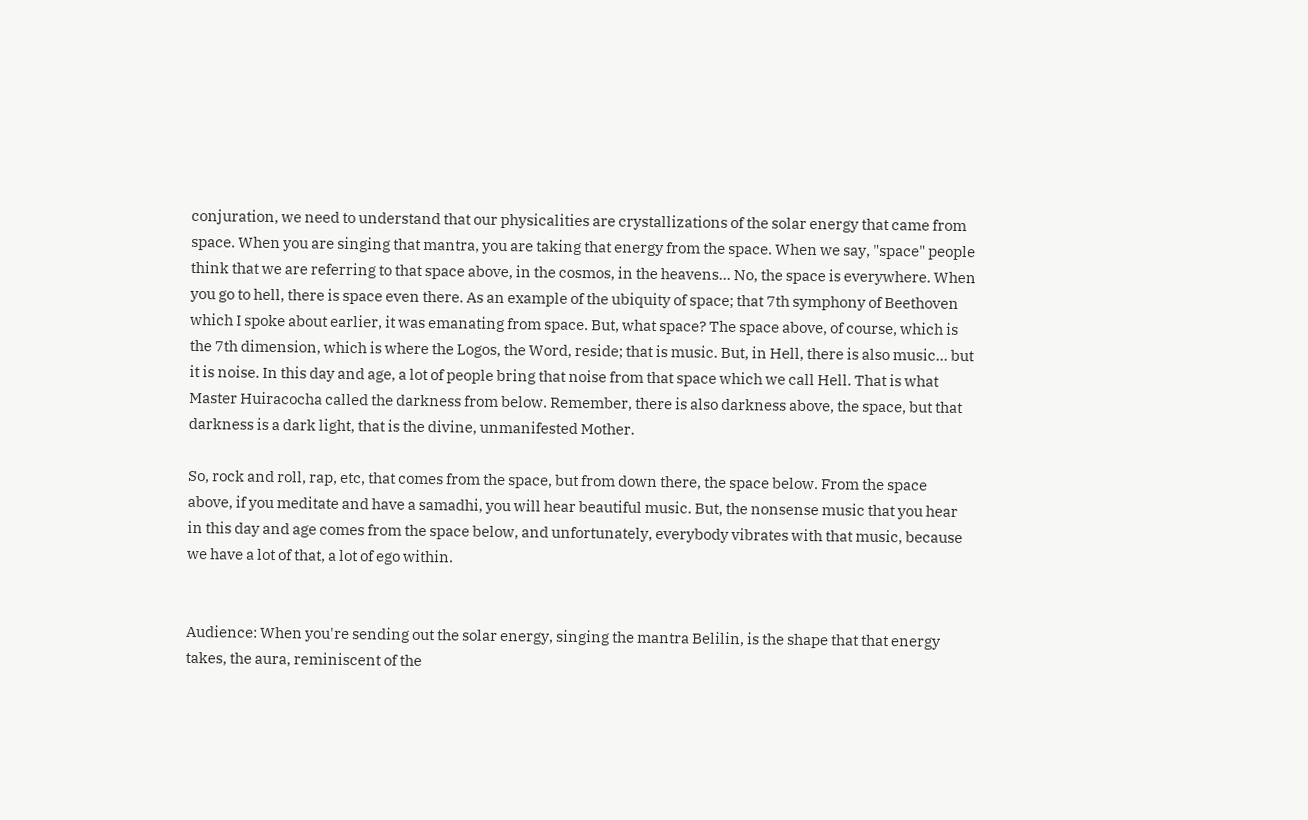conjuration, we need to understand that our physicalities are crystallizations of the solar energy that came from space. When you are singing that mantra, you are taking that energy from the space. When we say, "space" people think that we are referring to that space above, in the cosmos, in the heavens... No, the space is everywhere. When you go to hell, there is space even there. As an example of the ubiquity of space; that 7th symphony of Beethoven which I spoke about earlier, it was emanating from space. But, what space? The space above, of course, which is the 7th dimension, which is where the Logos, the Word, reside; that is music. But, in Hell, there is also music... but it is noise. In this day and age, a lot of people bring that noise from that space which we call Hell. That is what Master Huiracocha called the darkness from below. Remember, there is also darkness above, the space, but that darkness is a dark light, that is the divine, unmanifested Mother.

So, rock and roll, rap, etc, that comes from the space, but from down there, the space below. From the space above, if you meditate and have a samadhi, you will hear beautiful music. But, the nonsense music that you hear in this day and age comes from the space below, and unfortunately, everybody vibrates with that music, because we have a lot of that, a lot of ego within.


Audience: When you're sending out the solar energy, singing the mantra Belilin, is the shape that that energy takes, the aura, reminiscent of the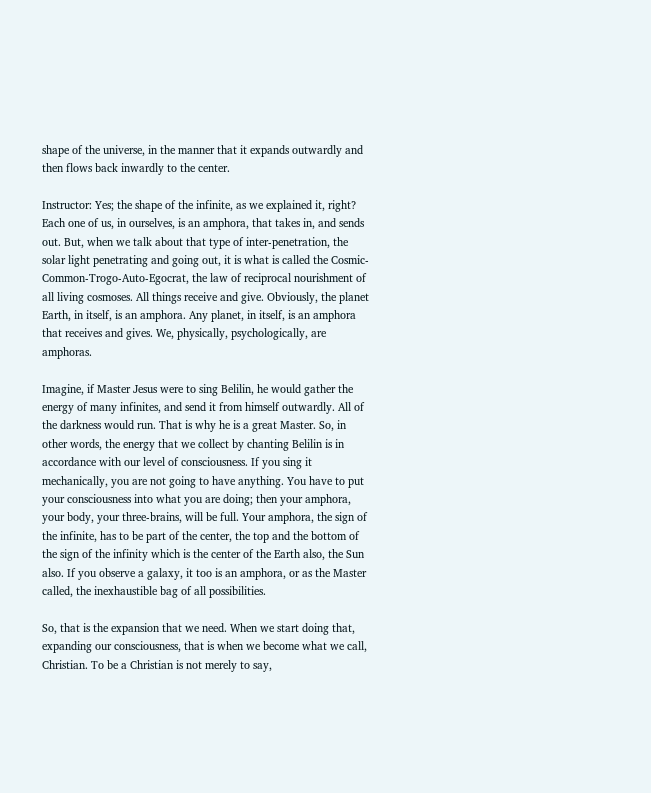shape of the universe, in the manner that it expands outwardly and then flows back inwardly to the center.

Instructor: Yes; the shape of the infinite, as we explained it, right? Each one of us, in ourselves, is an amphora, that takes in, and sends out. But, when we talk about that type of inter-penetration, the solar light penetrating and going out, it is what is called the Cosmic-Common-Trogo-Auto-Egocrat, the law of reciprocal nourishment of all living cosmoses. All things receive and give. Obviously, the planet Earth, in itself, is an amphora. Any planet, in itself, is an amphora that receives and gives. We, physically, psychologically, are amphoras.

Imagine, if Master Jesus were to sing Belilin, he would gather the energy of many infinites, and send it from himself outwardly. All of the darkness would run. That is why he is a great Master. So, in other words, the energy that we collect by chanting Belilin is in accordance with our level of consciousness. If you sing it mechanically, you are not going to have anything. You have to put your consciousness into what you are doing; then your amphora, your body, your three-brains, will be full. Your amphora, the sign of the infinite, has to be part of the center, the top and the bottom of the sign of the infinity which is the center of the Earth also, the Sun also. If you observe a galaxy, it too is an amphora, or as the Master called, the inexhaustible bag of all possibilities.

So, that is the expansion that we need. When we start doing that, expanding our consciousness, that is when we become what we call, Christian. To be a Christian is not merely to say,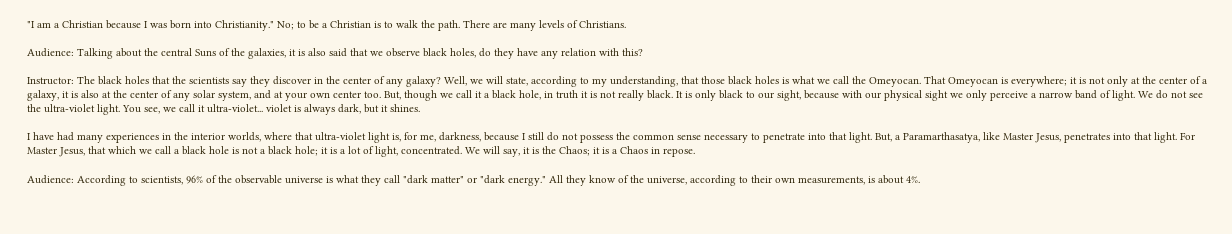"I am a Christian because I was born into Christianity." No; to be a Christian is to walk the path. There are many levels of Christians.

Audience: Talking about the central Suns of the galaxies, it is also said that we observe black holes, do they have any relation with this?

Instructor: The black holes that the scientists say they discover in the center of any galaxy? Well, we will state, according to my understanding, that those black holes is what we call the Omeyocan. That Omeyocan is everywhere; it is not only at the center of a galaxy, it is also at the center of any solar system, and at your own center too. But, though we call it a black hole, in truth it is not really black. It is only black to our sight, because with our physical sight we only perceive a narrow band of light. We do not see the ultra-violet light. You see, we call it ultra-violet... violet is always dark, but it shines.

I have had many experiences in the interior worlds, where that ultra-violet light is, for me, darkness, because I still do not possess the common sense necessary to penetrate into that light. But, a Paramarthasatya, like Master Jesus, penetrates into that light. For Master Jesus, that which we call a black hole is not a black hole; it is a lot of light, concentrated. We will say, it is the Chaos; it is a Chaos in repose.

Audience: According to scientists, 96% of the observable universe is what they call "dark matter" or "dark energy." All they know of the universe, according to their own measurements, is about 4%.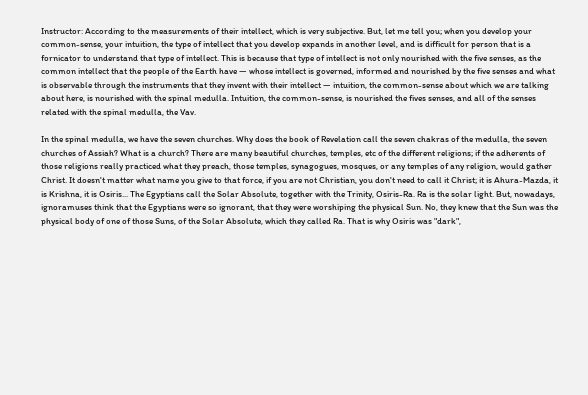Instructor: According to the measurements of their intellect, which is very subjective. But, let me tell you; when you develop your common-sense, your intuition, the type of intellect that you develop expands in another level, and is difficult for person that is a fornicator to understand that type of intellect. This is because that type of intellect is not only nourished with the five senses, as the common intellect that the people of the Earth have — whose intellect is governed, informed and nourished by the five senses and what is observable through the instruments that they invent with their intellect — intuition, the common-sense about which we are talking about here, is nourished with the spinal medulla. Intuition, the common-sense, is nourished the fives senses, and all of the senses related with the spinal medulla, the Vav.

In the spinal medulla, we have the seven churches. Why does the book of Revelation call the seven chakras of the medulla, the seven churches of Assiah? What is a church? There are many beautiful churches, temples, etc of the different religions; if the adherents of those religions really practiced what they preach, those temples, synagogues, mosques, or any temples of any religion, would gather Christ. It doesn't matter what name you give to that force, if you are not Christian, you don't need to call it Christ; it is Ahura-Mazda, it is Krishna, it is Osiris... The Egyptians call the Solar Absolute, together with the Trinity, Osiris-Ra. Ra is the solar light. But, nowadays, ignoramuses think that the Egyptians were so ignorant, that they were worshiping the physical Sun. No, they knew that the Sun was the physical body of one of those Suns, of the Solar Absolute, which they called Ra. That is why Osiris was "dark",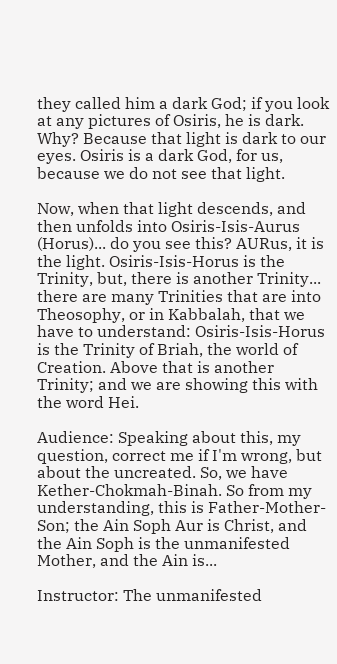they called him a dark God; if you look at any pictures of Osiris, he is dark. Why? Because that light is dark to our eyes. Osiris is a dark God, for us, because we do not see that light.

Now, when that light descends, and then unfolds into Osiris-Isis-Aurus (Horus)... do you see this? AURus, it is the light. Osiris-Isis-Horus is the Trinity, but, there is another Trinity... there are many Trinities that are into Theosophy, or in Kabbalah, that we have to understand: Osiris-Isis-Horus is the Trinity of Briah, the world of Creation. Above that is another Trinity; and we are showing this with the word Hei.

Audience: Speaking about this, my question, correct me if I'm wrong, but about the uncreated. So, we have Kether-Chokmah-Binah. So from my understanding, this is Father-Mother-Son; the Ain Soph Aur is Christ, and the Ain Soph is the unmanifested Mother, and the Ain is...

Instructor: The unmanifested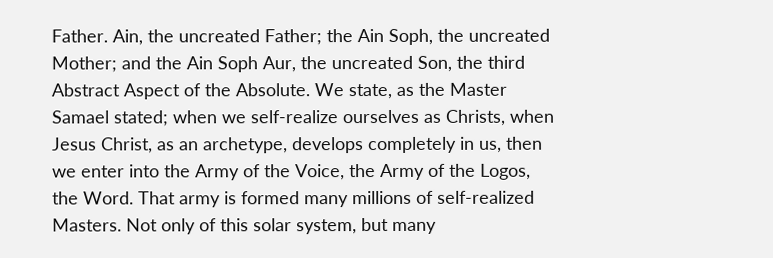Father. Ain, the uncreated Father; the Ain Soph, the uncreated Mother; and the Ain Soph Aur, the uncreated Son, the third Abstract Aspect of the Absolute. We state, as the Master Samael stated; when we self-realize ourselves as Christs, when Jesus Christ, as an archetype, develops completely in us, then we enter into the Army of the Voice, the Army of the Logos, the Word. That army is formed many millions of self-realized Masters. Not only of this solar system, but many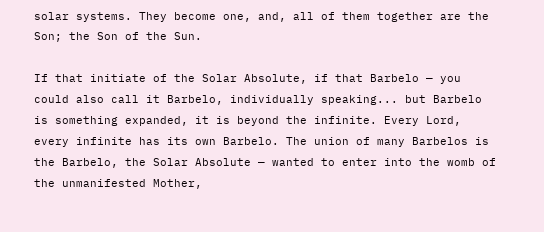solar systems. They become one, and, all of them together are the Son; the Son of the Sun.

If that initiate of the Solar Absolute, if that Barbelo — you could also call it Barbelo, individually speaking... but Barbelo is something expanded, it is beyond the infinite. Every Lord, every infinite has its own Barbelo. The union of many Barbelos is the Barbelo, the Solar Absolute — wanted to enter into the womb of the unmanifested Mother,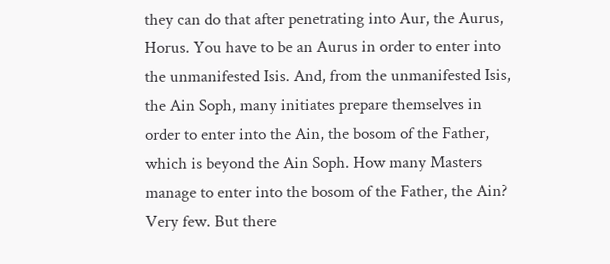they can do that after penetrating into Aur, the Aurus, Horus. You have to be an Aurus in order to enter into the unmanifested Isis. And, from the unmanifested Isis, the Ain Soph, many initiates prepare themselves in order to enter into the Ain, the bosom of the Father, which is beyond the Ain Soph. How many Masters manage to enter into the bosom of the Father, the Ain? Very few. But there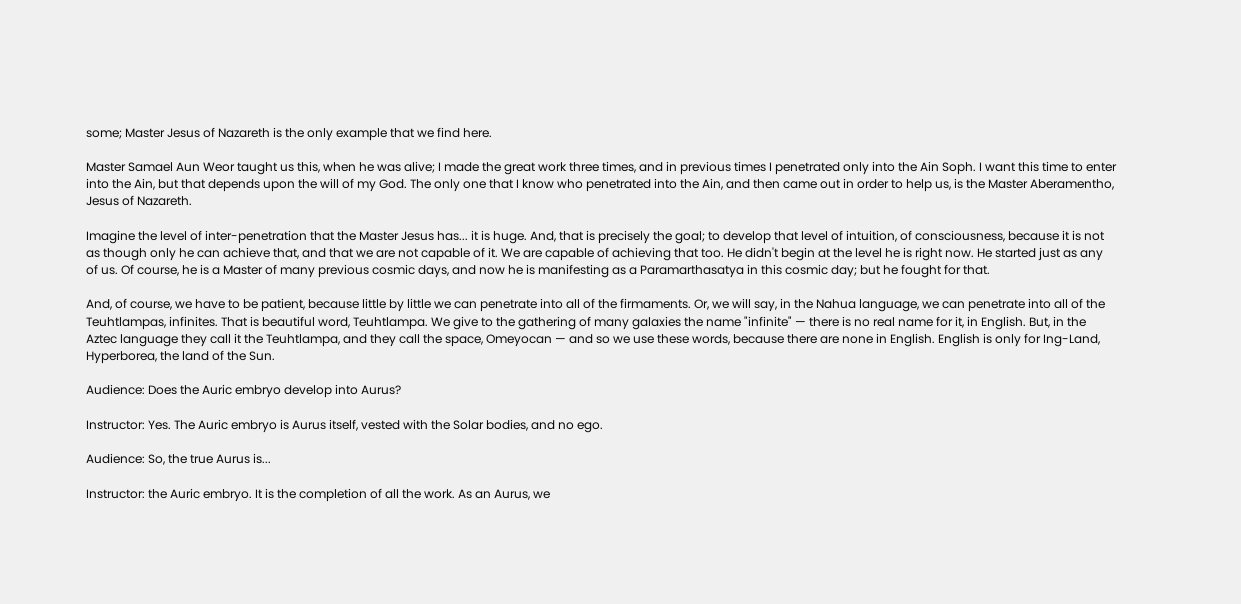some; Master Jesus of Nazareth is the only example that we find here.

Master Samael Aun Weor taught us this, when he was alive; I made the great work three times, and in previous times I penetrated only into the Ain Soph. I want this time to enter into the Ain, but that depends upon the will of my God. The only one that I know who penetrated into the Ain, and then came out in order to help us, is the Master Aberamentho, Jesus of Nazareth.

Imagine the level of inter-penetration that the Master Jesus has... it is huge. And, that is precisely the goal; to develop that level of intuition, of consciousness, because it is not as though only he can achieve that, and that we are not capable of it. We are capable of achieving that too. He didn't begin at the level he is right now. He started just as any of us. Of course, he is a Master of many previous cosmic days, and now he is manifesting as a Paramarthasatya in this cosmic day; but he fought for that.

And, of course, we have to be patient, because little by little we can penetrate into all of the firmaments. Or, we will say, in the Nahua language, we can penetrate into all of the Teuhtlampas, infinites. That is beautiful word, Teuhtlampa. We give to the gathering of many galaxies the name "infinite" — there is no real name for it, in English. But, in the Aztec language they call it the Teuhtlampa, and they call the space, Omeyocan — and so we use these words, because there are none in English. English is only for Ing-Land, Hyperborea, the land of the Sun.

Audience: Does the Auric embryo develop into Aurus?

Instructor: Yes. The Auric embryo is Aurus itself, vested with the Solar bodies, and no ego.

Audience: So, the true Aurus is...

Instructor: the Auric embryo. It is the completion of all the work. As an Aurus, we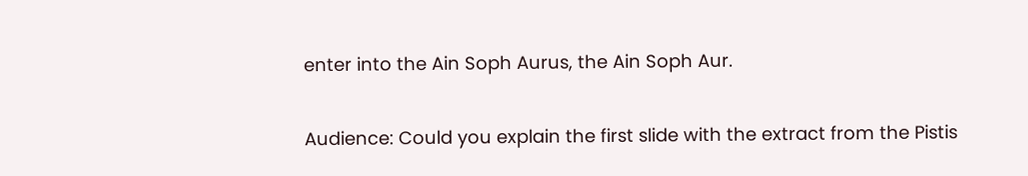enter into the Ain Soph Aurus, the Ain Soph Aur.

Audience: Could you explain the first slide with the extract from the Pistis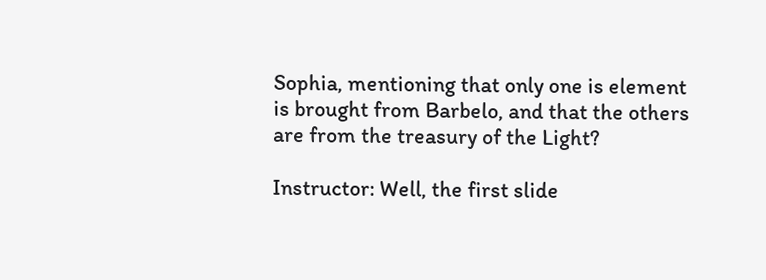Sophia, mentioning that only one is element is brought from Barbelo, and that the others are from the treasury of the Light?

Instructor: Well, the first slide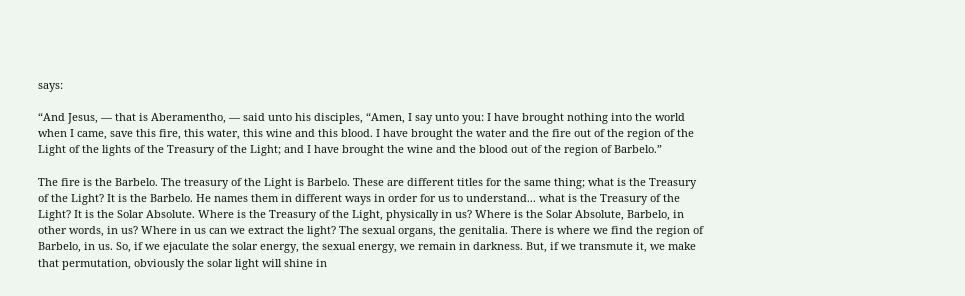says:

“And Jesus, ― that is Aberamentho, ― said unto his disciples, “Amen, I say unto you: I have brought nothing into the world when I came, save this fire, this water, this wine and this blood. I have brought the water and the fire out of the region of the Light of the lights of the Treasury of the Light; and I have brought the wine and the blood out of the region of Barbelo.”

The fire is the Barbelo. The treasury of the Light is Barbelo. These are different titles for the same thing; what is the Treasury of the Light? It is the Barbelo. He names them in different ways in order for us to understand... what is the Treasury of the Light? It is the Solar Absolute. Where is the Treasury of the Light, physically in us? Where is the Solar Absolute, Barbelo, in other words, in us? Where in us can we extract the light? The sexual organs, the genitalia. There is where we find the region of Barbelo, in us. So, if we ejaculate the solar energy, the sexual energy, we remain in darkness. But, if we transmute it, we make that permutation, obviously the solar light will shine in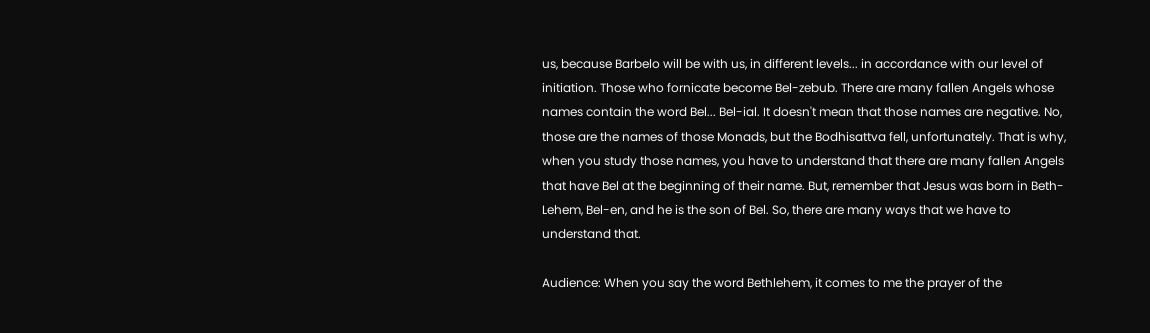us, because Barbelo will be with us, in different levels... in accordance with our level of initiation. Those who fornicate become Bel-zebub. There are many fallen Angels whose names contain the word Bel... Bel-ial. It doesn't mean that those names are negative. No, those are the names of those Monads, but the Bodhisattva fell, unfortunately. That is why, when you study those names, you have to understand that there are many fallen Angels that have Bel at the beginning of their name. But, remember that Jesus was born in Beth-Lehem, Bel-en, and he is the son of Bel. So, there are many ways that we have to understand that.

Audience: When you say the word Bethlehem, it comes to me the prayer of the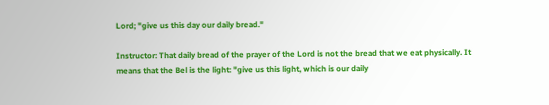Lord; "give us this day our daily bread."

Instructor: That daily bread of the prayer of the Lord is not the bread that we eat physically. It means that the Bel is the light: "give us this light, which is our daily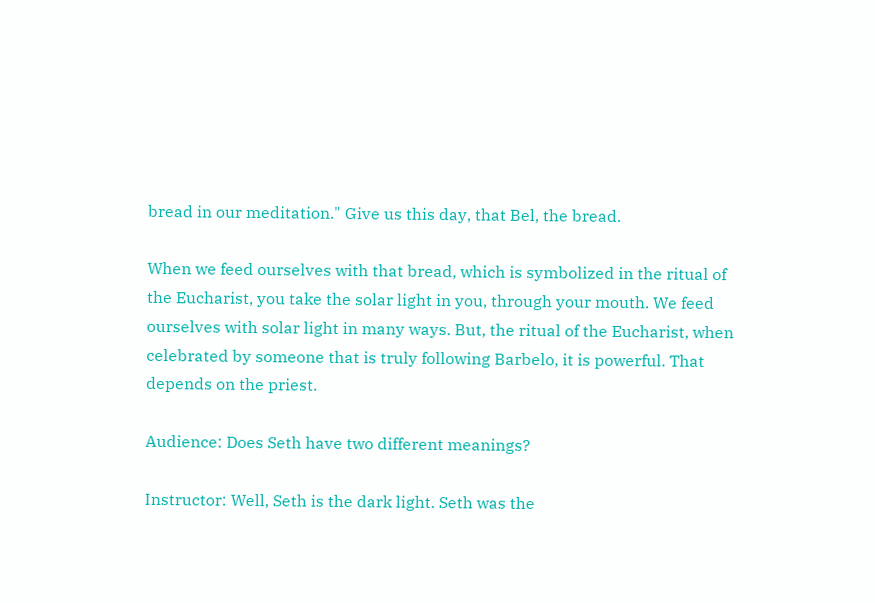bread in our meditation." Give us this day, that Bel, the bread.

When we feed ourselves with that bread, which is symbolized in the ritual of the Eucharist, you take the solar light in you, through your mouth. We feed ourselves with solar light in many ways. But, the ritual of the Eucharist, when celebrated by someone that is truly following Barbelo, it is powerful. That depends on the priest.

Audience: Does Seth have two different meanings?

Instructor: Well, Seth is the dark light. Seth was the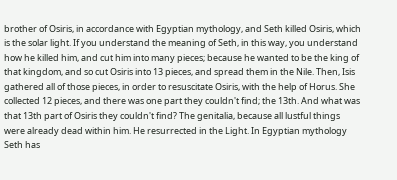brother of Osiris, in accordance with Egyptian mythology, and Seth killed Osiris, which is the solar light. If you understand the meaning of Seth, in this way, you understand how he killed him, and cut him into many pieces; because he wanted to be the king of that kingdom, and so cut Osiris into 13 pieces, and spread them in the Nile. Then, Isis gathered all of those pieces, in order to resuscitate Osiris, with the help of Horus. She collected 12 pieces, and there was one part they couldn't find; the 13th. And what was that 13th part of Osiris they couldn't find? The genitalia, because all lustful things were already dead within him. He resurrected in the Light. In Egyptian mythology Seth has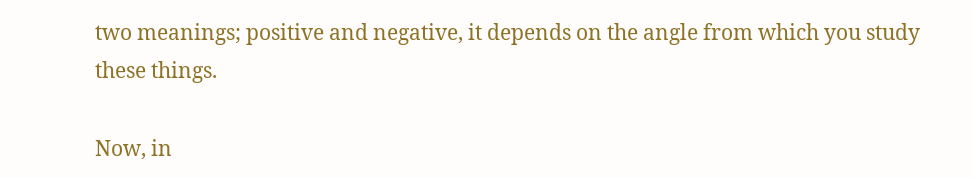two meanings; positive and negative, it depends on the angle from which you study these things.

Now, in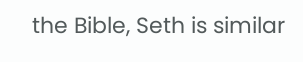the Bible, Seth is similar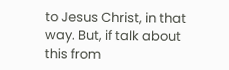to Jesus Christ, in that way. But, if talk about this from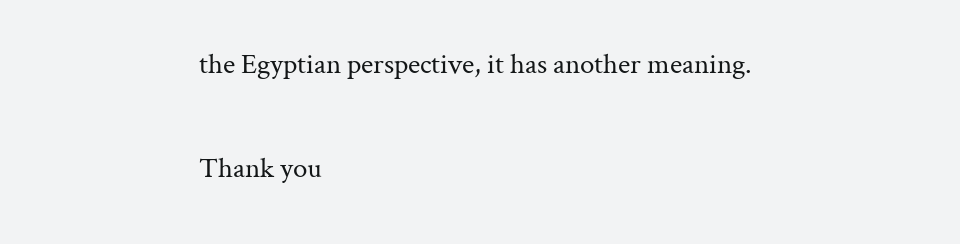the Egyptian perspective, it has another meaning.

Thank you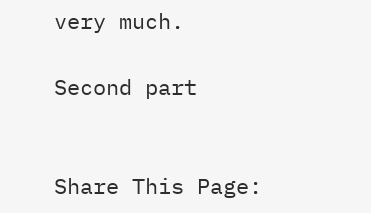very much.

Second part


Share This Page: